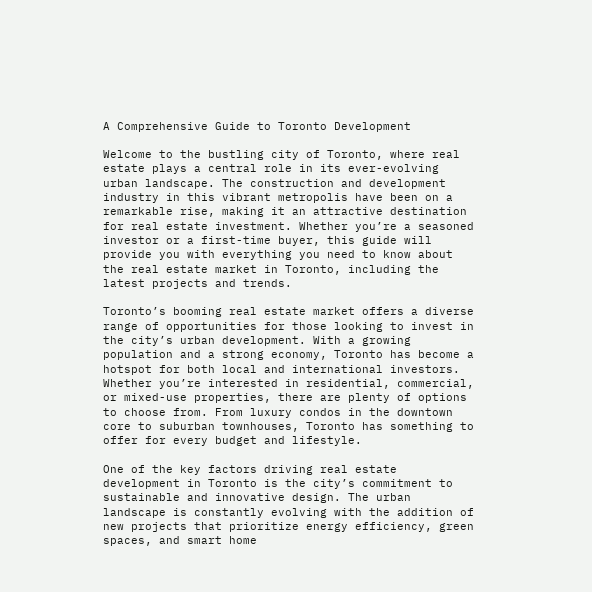A Comprehensive Guide to Toronto Development

Welcome to the bustling city of Toronto, where real estate plays a central role in its ever-evolving urban landscape. The construction and development industry in this vibrant metropolis have been on a remarkable rise, making it an attractive destination for real estate investment. Whether you’re a seasoned investor or a first-time buyer, this guide will provide you with everything you need to know about the real estate market in Toronto, including the latest projects and trends.

Toronto’s booming real estate market offers a diverse range of opportunities for those looking to invest in the city’s urban development. With a growing population and a strong economy, Toronto has become a hotspot for both local and international investors. Whether you’re interested in residential, commercial, or mixed-use properties, there are plenty of options to choose from. From luxury condos in the downtown core to suburban townhouses, Toronto has something to offer for every budget and lifestyle.

One of the key factors driving real estate development in Toronto is the city’s commitment to sustainable and innovative design. The urban landscape is constantly evolving with the addition of new projects that prioritize energy efficiency, green spaces, and smart home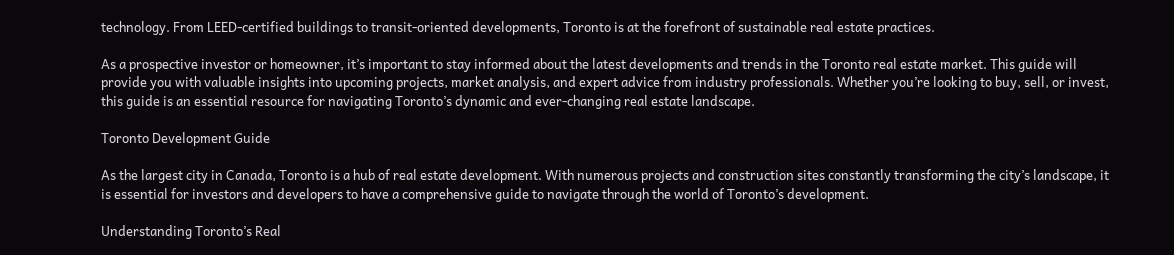technology. From LEED-certified buildings to transit-oriented developments, Toronto is at the forefront of sustainable real estate practices.

As a prospective investor or homeowner, it’s important to stay informed about the latest developments and trends in the Toronto real estate market. This guide will provide you with valuable insights into upcoming projects, market analysis, and expert advice from industry professionals. Whether you’re looking to buy, sell, or invest, this guide is an essential resource for navigating Toronto’s dynamic and ever-changing real estate landscape.

Toronto Development Guide

As the largest city in Canada, Toronto is a hub of real estate development. With numerous projects and construction sites constantly transforming the city’s landscape, it is essential for investors and developers to have a comprehensive guide to navigate through the world of Toronto’s development.

Understanding Toronto’s Real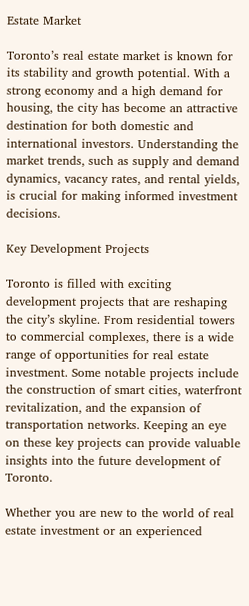Estate Market

Toronto’s real estate market is known for its stability and growth potential. With a strong economy and a high demand for housing, the city has become an attractive destination for both domestic and international investors. Understanding the market trends, such as supply and demand dynamics, vacancy rates, and rental yields, is crucial for making informed investment decisions.

Key Development Projects

Toronto is filled with exciting development projects that are reshaping the city’s skyline. From residential towers to commercial complexes, there is a wide range of opportunities for real estate investment. Some notable projects include the construction of smart cities, waterfront revitalization, and the expansion of transportation networks. Keeping an eye on these key projects can provide valuable insights into the future development of Toronto.

Whether you are new to the world of real estate investment or an experienced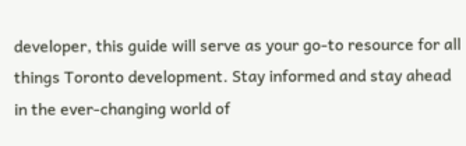developer, this guide will serve as your go-to resource for all things Toronto development. Stay informed and stay ahead in the ever-changing world of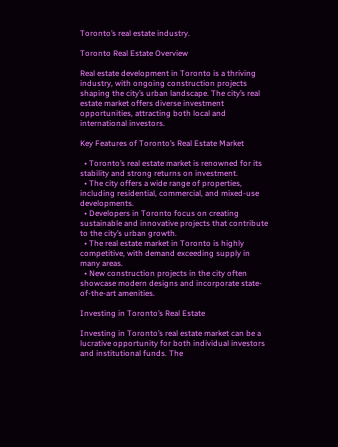Toronto’s real estate industry.

Toronto Real Estate Overview

Real estate development in Toronto is a thriving industry, with ongoing construction projects shaping the city’s urban landscape. The city’s real estate market offers diverse investment opportunities, attracting both local and international investors.

Key Features of Toronto’s Real Estate Market

  • Toronto’s real estate market is renowned for its stability and strong returns on investment.
  • The city offers a wide range of properties, including residential, commercial, and mixed-use developments.
  • Developers in Toronto focus on creating sustainable and innovative projects that contribute to the city’s urban growth.
  • The real estate market in Toronto is highly competitive, with demand exceeding supply in many areas.
  • New construction projects in the city often showcase modern designs and incorporate state-of-the-art amenities.

Investing in Toronto’s Real Estate

Investing in Toronto’s real estate market can be a lucrative opportunity for both individual investors and institutional funds. The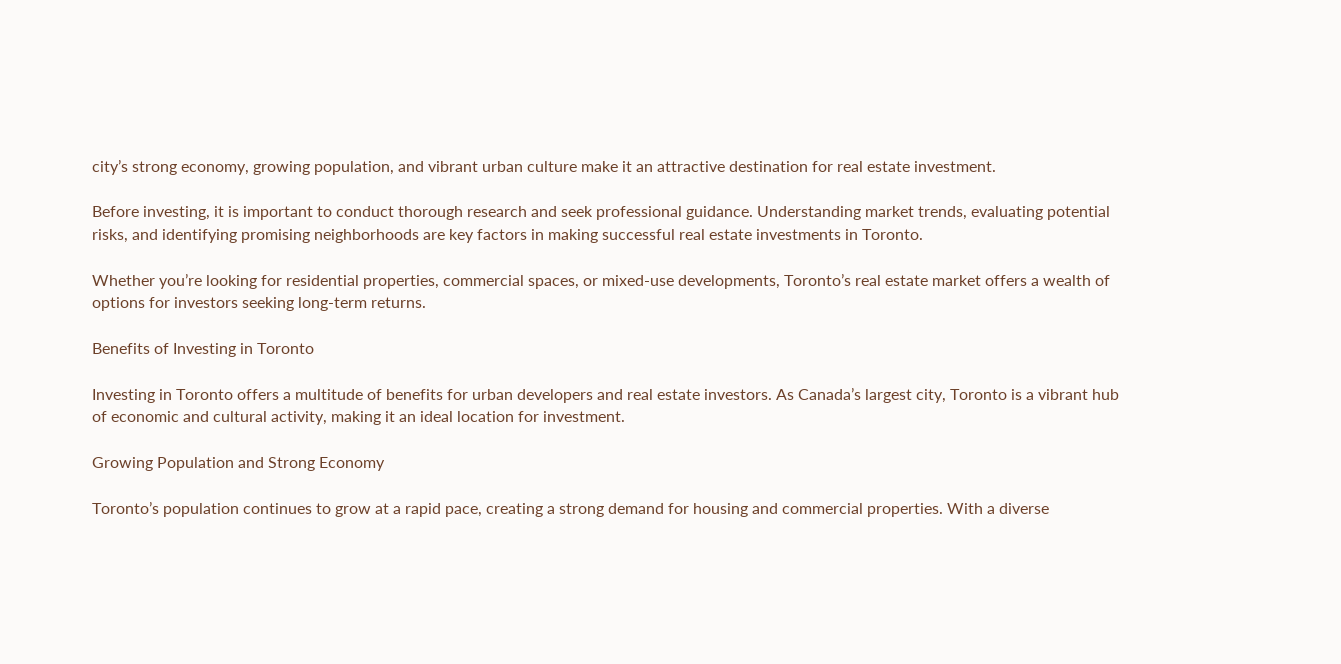city’s strong economy, growing population, and vibrant urban culture make it an attractive destination for real estate investment.

Before investing, it is important to conduct thorough research and seek professional guidance. Understanding market trends, evaluating potential risks, and identifying promising neighborhoods are key factors in making successful real estate investments in Toronto.

Whether you’re looking for residential properties, commercial spaces, or mixed-use developments, Toronto’s real estate market offers a wealth of options for investors seeking long-term returns.

Benefits of Investing in Toronto

Investing in Toronto offers a multitude of benefits for urban developers and real estate investors. As Canada’s largest city, Toronto is a vibrant hub of economic and cultural activity, making it an ideal location for investment.

Growing Population and Strong Economy

Toronto’s population continues to grow at a rapid pace, creating a strong demand for housing and commercial properties. With a diverse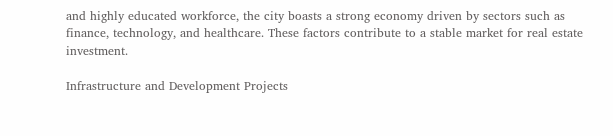and highly educated workforce, the city boasts a strong economy driven by sectors such as finance, technology, and healthcare. These factors contribute to a stable market for real estate investment.

Infrastructure and Development Projects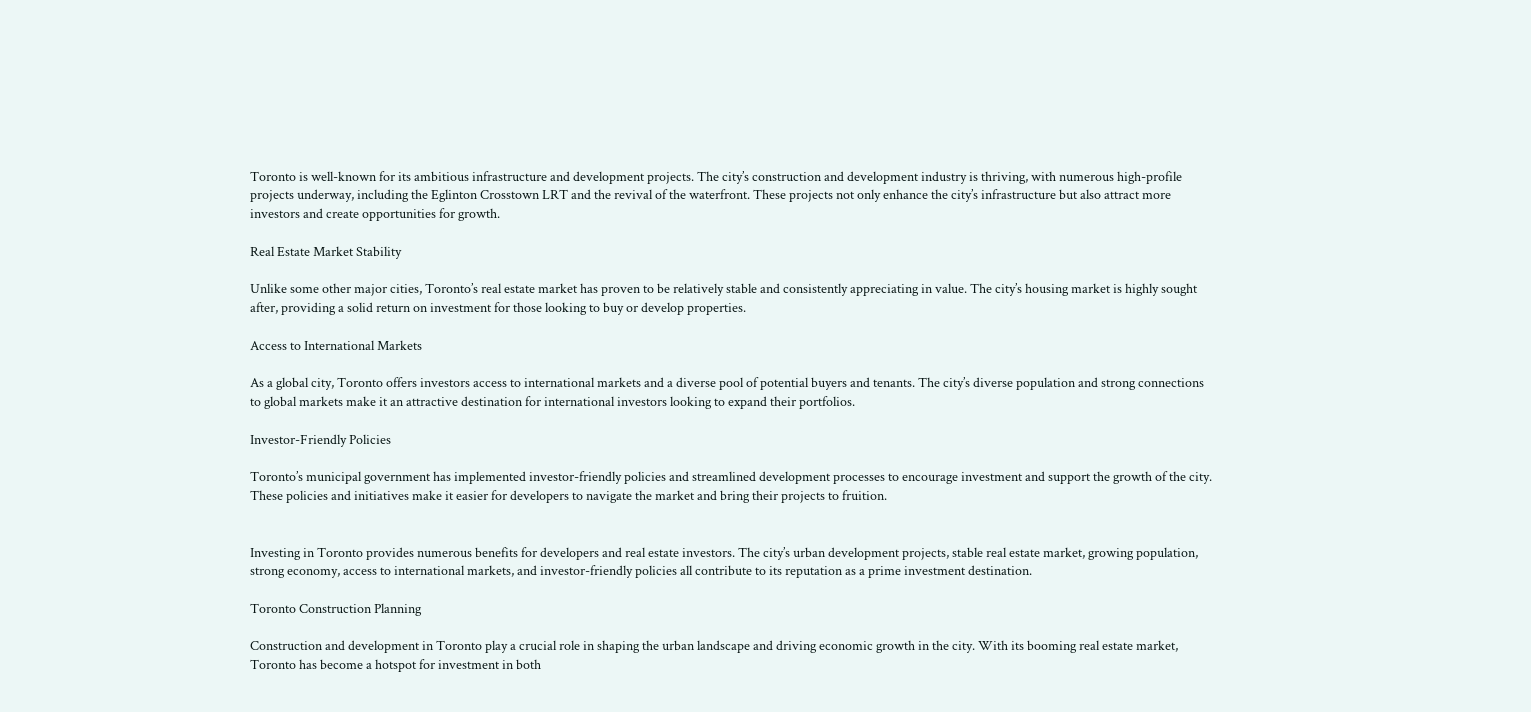Toronto is well-known for its ambitious infrastructure and development projects. The city’s construction and development industry is thriving, with numerous high-profile projects underway, including the Eglinton Crosstown LRT and the revival of the waterfront. These projects not only enhance the city’s infrastructure but also attract more investors and create opportunities for growth.

Real Estate Market Stability

Unlike some other major cities, Toronto’s real estate market has proven to be relatively stable and consistently appreciating in value. The city’s housing market is highly sought after, providing a solid return on investment for those looking to buy or develop properties.

Access to International Markets

As a global city, Toronto offers investors access to international markets and a diverse pool of potential buyers and tenants. The city’s diverse population and strong connections to global markets make it an attractive destination for international investors looking to expand their portfolios.

Investor-Friendly Policies

Toronto’s municipal government has implemented investor-friendly policies and streamlined development processes to encourage investment and support the growth of the city. These policies and initiatives make it easier for developers to navigate the market and bring their projects to fruition.


Investing in Toronto provides numerous benefits for developers and real estate investors. The city’s urban development projects, stable real estate market, growing population, strong economy, access to international markets, and investor-friendly policies all contribute to its reputation as a prime investment destination.

Toronto Construction Planning

Construction and development in Toronto play a crucial role in shaping the urban landscape and driving economic growth in the city. With its booming real estate market, Toronto has become a hotspot for investment in both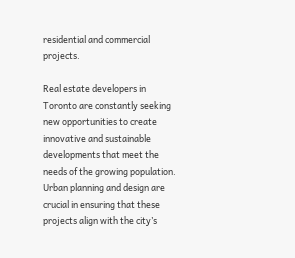residential and commercial projects.

Real estate developers in Toronto are constantly seeking new opportunities to create innovative and sustainable developments that meet the needs of the growing population. Urban planning and design are crucial in ensuring that these projects align with the city’s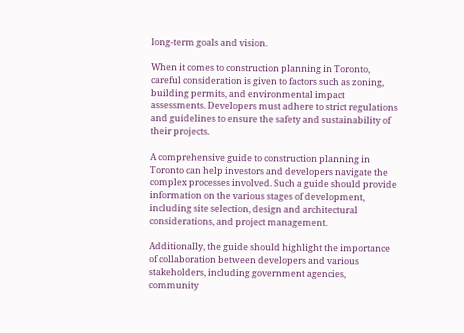long-term goals and vision.

When it comes to construction planning in Toronto, careful consideration is given to factors such as zoning, building permits, and environmental impact assessments. Developers must adhere to strict regulations and guidelines to ensure the safety and sustainability of their projects.

A comprehensive guide to construction planning in Toronto can help investors and developers navigate the complex processes involved. Such a guide should provide information on the various stages of development, including site selection, design and architectural considerations, and project management.

Additionally, the guide should highlight the importance of collaboration between developers and various stakeholders, including government agencies, community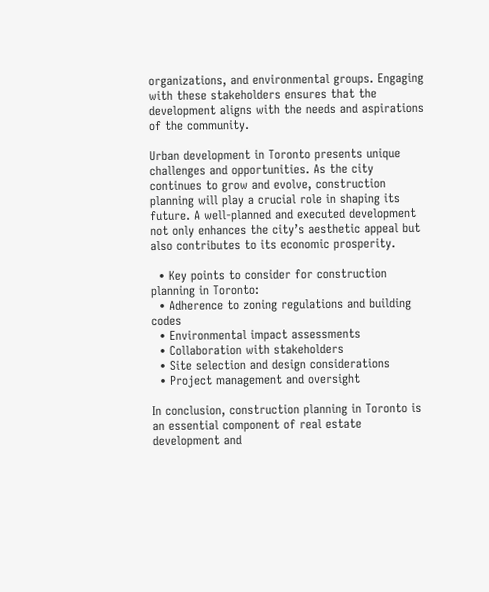organizations, and environmental groups. Engaging with these stakeholders ensures that the development aligns with the needs and aspirations of the community.

Urban development in Toronto presents unique challenges and opportunities. As the city continues to grow and evolve, construction planning will play a crucial role in shaping its future. A well-planned and executed development not only enhances the city’s aesthetic appeal but also contributes to its economic prosperity.

  • Key points to consider for construction planning in Toronto:
  • Adherence to zoning regulations and building codes
  • Environmental impact assessments
  • Collaboration with stakeholders
  • Site selection and design considerations
  • Project management and oversight

In conclusion, construction planning in Toronto is an essential component of real estate development and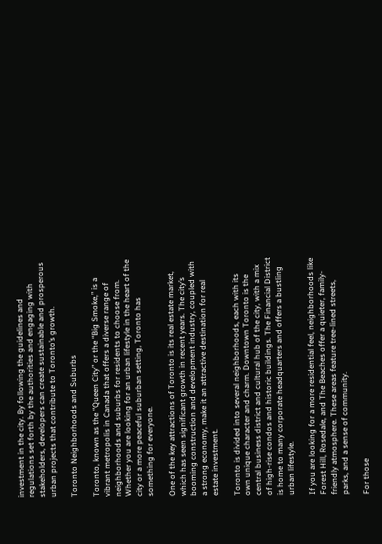investment in the city. By following the guidelines and regulations set forth by the authorities and engaging with stakeholders, developers can create sustainable and prosperous urban projects that contribute to Toronto’s growth.

Toronto Neighborhoods and Suburbs

Toronto, known as the “Queen City” or the “Big Smoke,” is a vibrant metropolis in Canada that offers a diverse range of neighborhoods and suburbs for residents to choose from. Whether you are looking for an urban lifestyle in the heart of the city or a more peaceful suburban setting, Toronto has something for everyone.

One of the key attractions of Toronto is its real estate market, which has seen significant growth in recent years. The city’s booming construction and development industry, coupled with a strong economy, make it an attractive destination for real estate investment.

Toronto is divided into several neighborhoods, each with its own unique character and charm. Downtown Toronto is the central business district and cultural hub of the city, with a mix of high-rise condos and historic buildings. The Financial District is home to many corporate headquarters and offers a bustling urban lifestyle.

If you are looking for a more residential feel, neighborhoods like Forest Hill, Rosedale, and The Beaches offer a quieter, family-friendly atmosphere. These areas feature tree-lined streets, parks, and a sense of community.

For those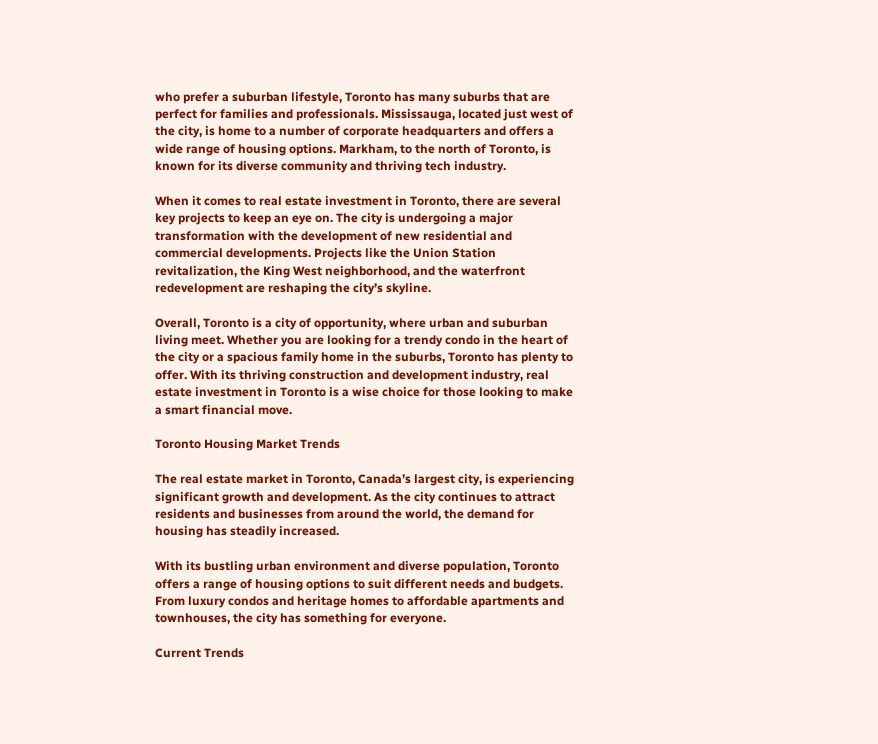who prefer a suburban lifestyle, Toronto has many suburbs that are perfect for families and professionals. Mississauga, located just west of the city, is home to a number of corporate headquarters and offers a wide range of housing options. Markham, to the north of Toronto, is known for its diverse community and thriving tech industry.

When it comes to real estate investment in Toronto, there are several key projects to keep an eye on. The city is undergoing a major transformation with the development of new residential and commercial developments. Projects like the Union Station revitalization, the King West neighborhood, and the waterfront redevelopment are reshaping the city’s skyline.

Overall, Toronto is a city of opportunity, where urban and suburban living meet. Whether you are looking for a trendy condo in the heart of the city or a spacious family home in the suburbs, Toronto has plenty to offer. With its thriving construction and development industry, real estate investment in Toronto is a wise choice for those looking to make a smart financial move.

Toronto Housing Market Trends

The real estate market in Toronto, Canada’s largest city, is experiencing significant growth and development. As the city continues to attract residents and businesses from around the world, the demand for housing has steadily increased.

With its bustling urban environment and diverse population, Toronto offers a range of housing options to suit different needs and budgets. From luxury condos and heritage homes to affordable apartments and townhouses, the city has something for everyone.

Current Trends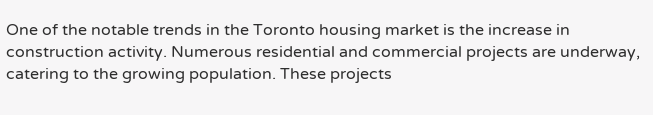One of the notable trends in the Toronto housing market is the increase in construction activity. Numerous residential and commercial projects are underway, catering to the growing population. These projects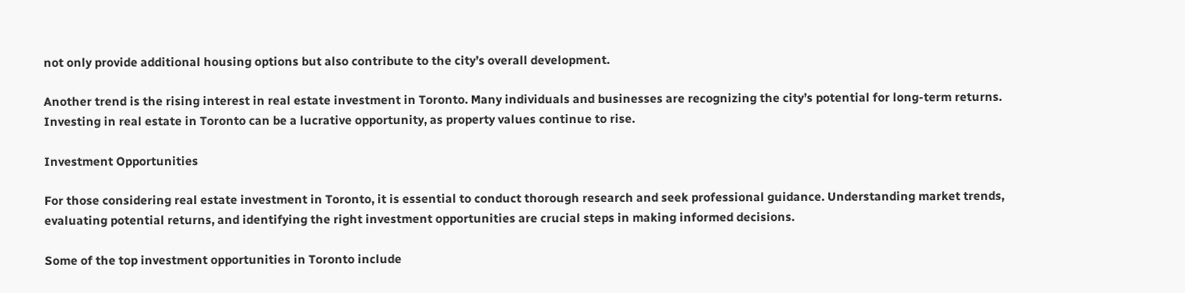not only provide additional housing options but also contribute to the city’s overall development.

Another trend is the rising interest in real estate investment in Toronto. Many individuals and businesses are recognizing the city’s potential for long-term returns. Investing in real estate in Toronto can be a lucrative opportunity, as property values continue to rise.

Investment Opportunities

For those considering real estate investment in Toronto, it is essential to conduct thorough research and seek professional guidance. Understanding market trends, evaluating potential returns, and identifying the right investment opportunities are crucial steps in making informed decisions.

Some of the top investment opportunities in Toronto include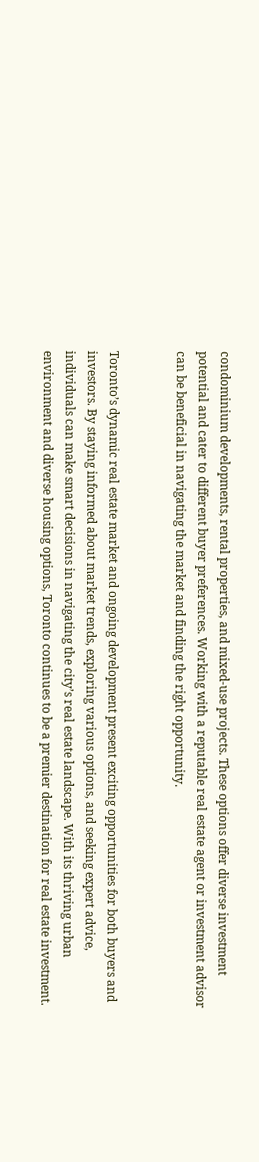condominium developments, rental properties, and mixed-use projects. These options offer diverse investment potential and cater to different buyer preferences. Working with a reputable real estate agent or investment advisor can be beneficial in navigating the market and finding the right opportunity.


Toronto’s dynamic real estate market and ongoing development present exciting opportunities for both buyers and investors. By staying informed about market trends, exploring various options, and seeking expert advice, individuals can make smart decisions in navigating the city’s real estate landscape. With its thriving urban environment and diverse housing options, Toronto continues to be a premier destination for real estate investment.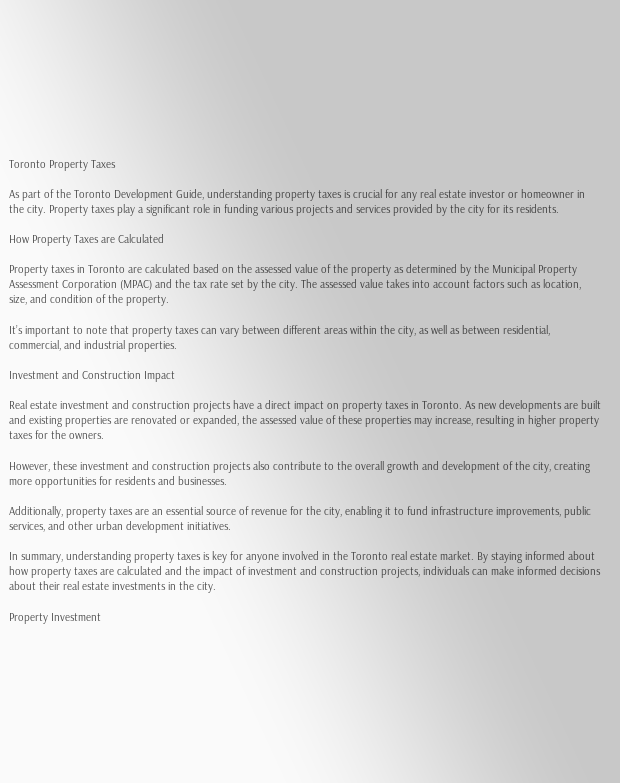Toronto Property Taxes

As part of the Toronto Development Guide, understanding property taxes is crucial for any real estate investor or homeowner in the city. Property taxes play a significant role in funding various projects and services provided by the city for its residents.

How Property Taxes are Calculated

Property taxes in Toronto are calculated based on the assessed value of the property as determined by the Municipal Property Assessment Corporation (MPAC) and the tax rate set by the city. The assessed value takes into account factors such as location, size, and condition of the property.

It’s important to note that property taxes can vary between different areas within the city, as well as between residential, commercial, and industrial properties.

Investment and Construction Impact

Real estate investment and construction projects have a direct impact on property taxes in Toronto. As new developments are built and existing properties are renovated or expanded, the assessed value of these properties may increase, resulting in higher property taxes for the owners.

However, these investment and construction projects also contribute to the overall growth and development of the city, creating more opportunities for residents and businesses.

Additionally, property taxes are an essential source of revenue for the city, enabling it to fund infrastructure improvements, public services, and other urban development initiatives.

In summary, understanding property taxes is key for anyone involved in the Toronto real estate market. By staying informed about how property taxes are calculated and the impact of investment and construction projects, individuals can make informed decisions about their real estate investments in the city.

Property Investment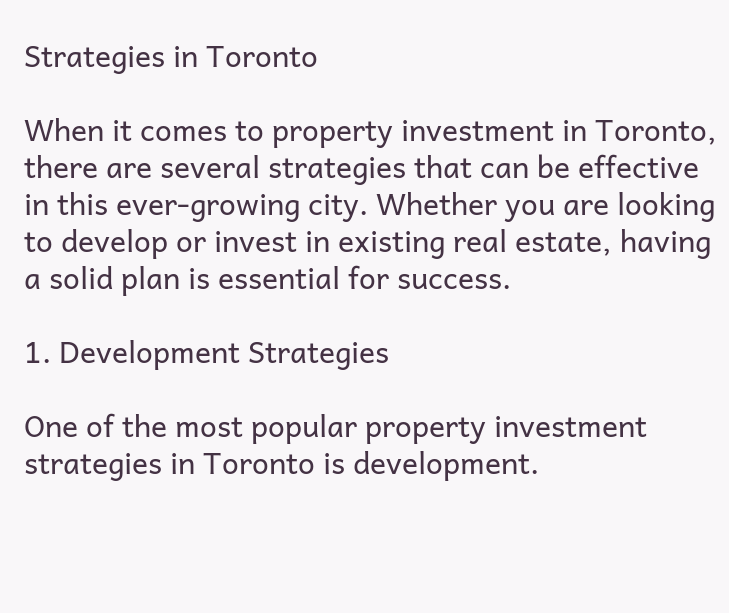Strategies in Toronto

When it comes to property investment in Toronto, there are several strategies that can be effective in this ever-growing city. Whether you are looking to develop or invest in existing real estate, having a solid plan is essential for success.

1. Development Strategies

One of the most popular property investment strategies in Toronto is development.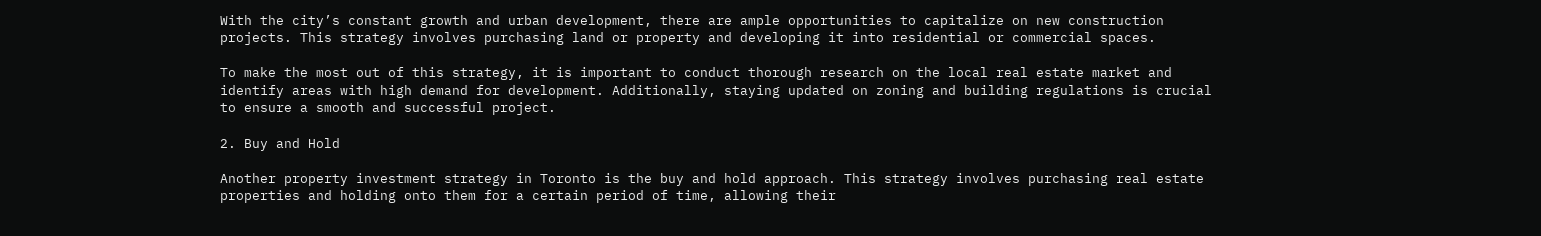With the city’s constant growth and urban development, there are ample opportunities to capitalize on new construction projects. This strategy involves purchasing land or property and developing it into residential or commercial spaces.

To make the most out of this strategy, it is important to conduct thorough research on the local real estate market and identify areas with high demand for development. Additionally, staying updated on zoning and building regulations is crucial to ensure a smooth and successful project.

2. Buy and Hold

Another property investment strategy in Toronto is the buy and hold approach. This strategy involves purchasing real estate properties and holding onto them for a certain period of time, allowing their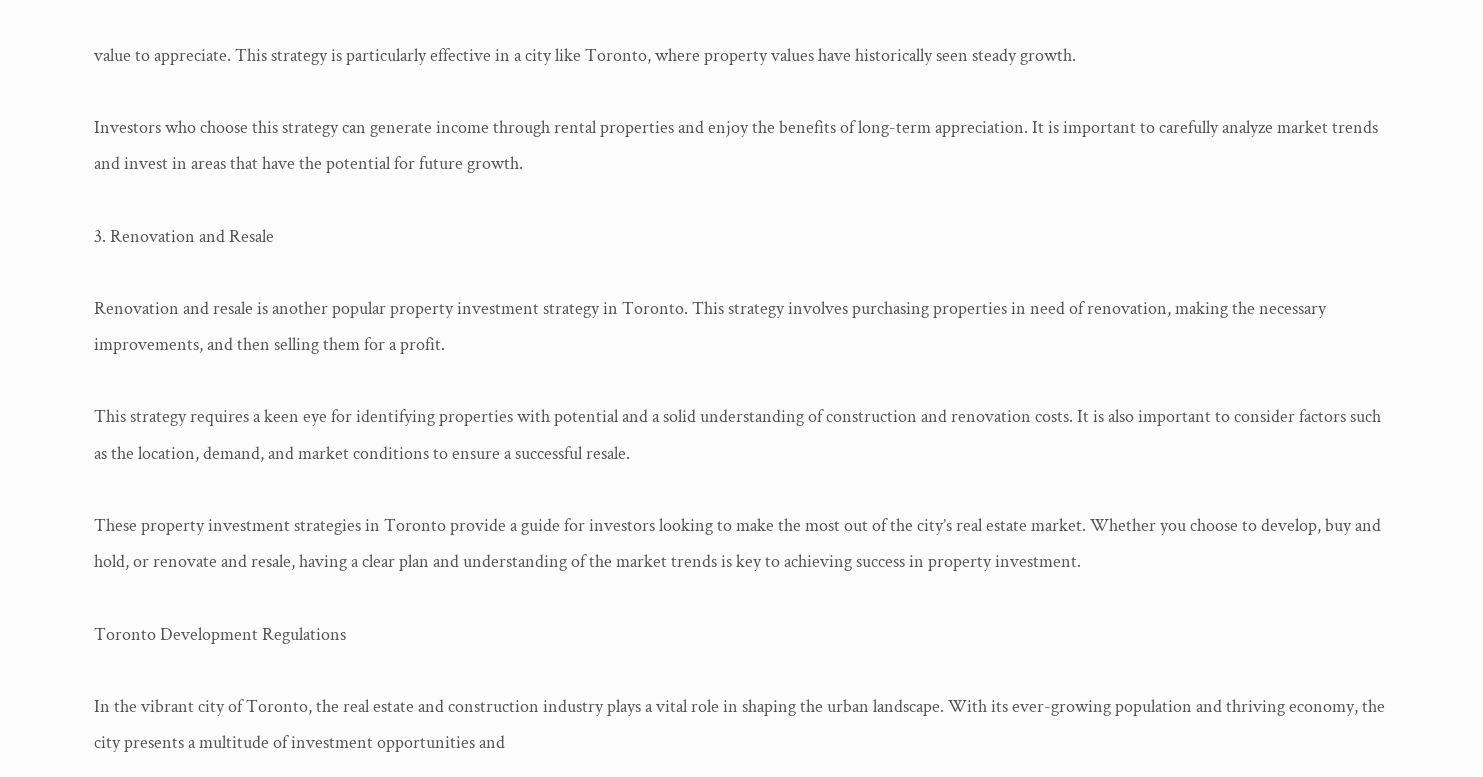value to appreciate. This strategy is particularly effective in a city like Toronto, where property values have historically seen steady growth.

Investors who choose this strategy can generate income through rental properties and enjoy the benefits of long-term appreciation. It is important to carefully analyze market trends and invest in areas that have the potential for future growth.

3. Renovation and Resale

Renovation and resale is another popular property investment strategy in Toronto. This strategy involves purchasing properties in need of renovation, making the necessary improvements, and then selling them for a profit.

This strategy requires a keen eye for identifying properties with potential and a solid understanding of construction and renovation costs. It is also important to consider factors such as the location, demand, and market conditions to ensure a successful resale.

These property investment strategies in Toronto provide a guide for investors looking to make the most out of the city’s real estate market. Whether you choose to develop, buy and hold, or renovate and resale, having a clear plan and understanding of the market trends is key to achieving success in property investment.

Toronto Development Regulations

In the vibrant city of Toronto, the real estate and construction industry plays a vital role in shaping the urban landscape. With its ever-growing population and thriving economy, the city presents a multitude of investment opportunities and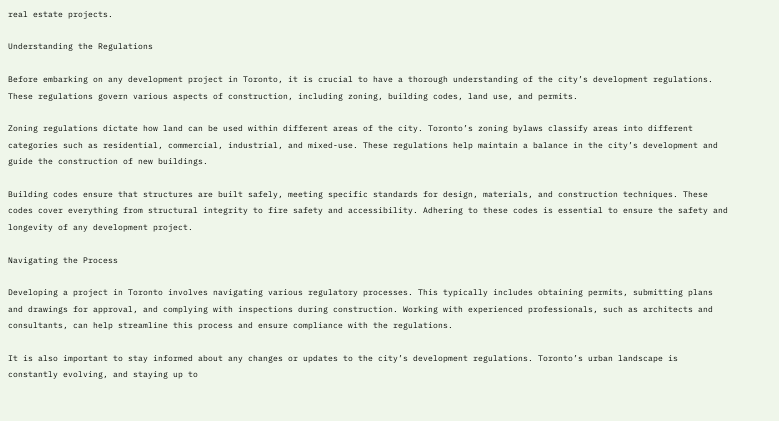real estate projects.

Understanding the Regulations

Before embarking on any development project in Toronto, it is crucial to have a thorough understanding of the city’s development regulations. These regulations govern various aspects of construction, including zoning, building codes, land use, and permits.

Zoning regulations dictate how land can be used within different areas of the city. Toronto’s zoning bylaws classify areas into different categories such as residential, commercial, industrial, and mixed-use. These regulations help maintain a balance in the city’s development and guide the construction of new buildings.

Building codes ensure that structures are built safely, meeting specific standards for design, materials, and construction techniques. These codes cover everything from structural integrity to fire safety and accessibility. Adhering to these codes is essential to ensure the safety and longevity of any development project.

Navigating the Process

Developing a project in Toronto involves navigating various regulatory processes. This typically includes obtaining permits, submitting plans and drawings for approval, and complying with inspections during construction. Working with experienced professionals, such as architects and consultants, can help streamline this process and ensure compliance with the regulations.

It is also important to stay informed about any changes or updates to the city’s development regulations. Toronto’s urban landscape is constantly evolving, and staying up to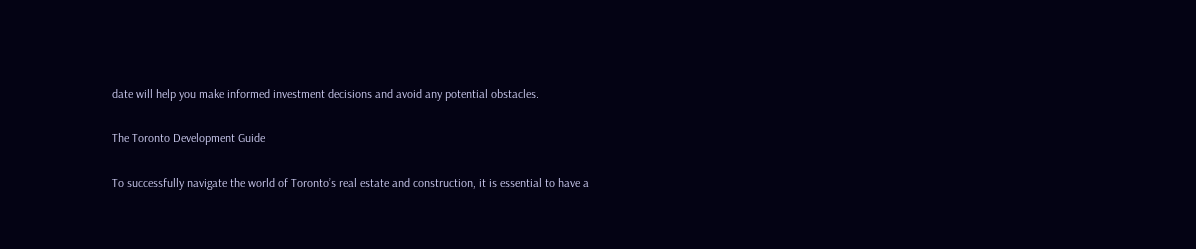date will help you make informed investment decisions and avoid any potential obstacles.

The Toronto Development Guide

To successfully navigate the world of Toronto’s real estate and construction, it is essential to have a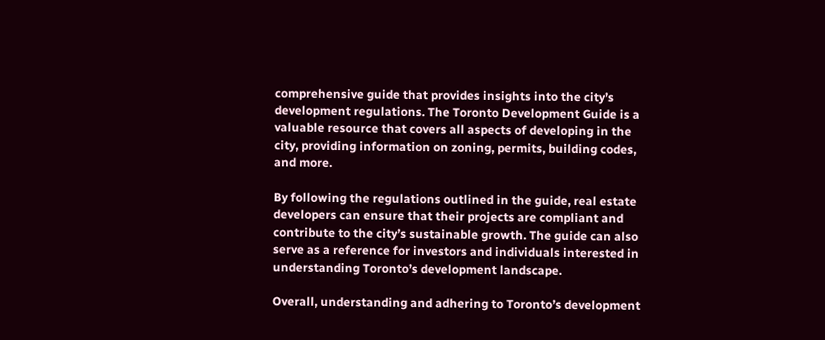comprehensive guide that provides insights into the city’s development regulations. The Toronto Development Guide is a valuable resource that covers all aspects of developing in the city, providing information on zoning, permits, building codes, and more.

By following the regulations outlined in the guide, real estate developers can ensure that their projects are compliant and contribute to the city’s sustainable growth. The guide can also serve as a reference for investors and individuals interested in understanding Toronto’s development landscape.

Overall, understanding and adhering to Toronto’s development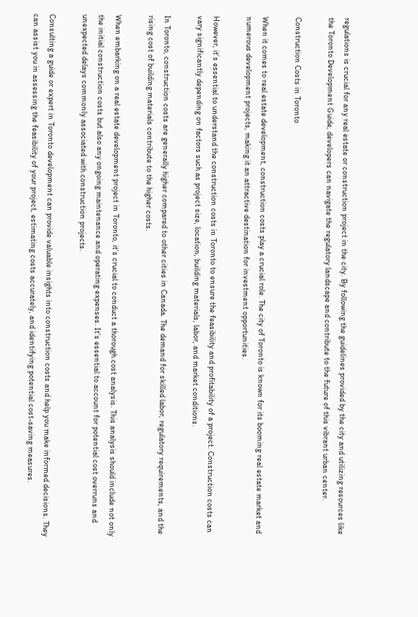regulations is crucial for any real estate or construction project in the city. By following the guidelines provided by the city and utilizing resources like the Toronto Development Guide, developers can navigate the regulatory landscape and contribute to the future of this vibrant urban center.

Construction Costs in Toronto

When it comes to real estate development, construction costs play a crucial role. The city of Toronto is known for its booming real estate market and numerous development projects, making it an attractive destination for investment opportunities.

However, it’s essential to understand the construction costs in Toronto to ensure the feasibility and profitability of a project. Construction costs can vary significantly depending on factors such as project size, location, building materials, labor, and market conditions.

In Toronto, construction costs are generally higher compared to other cities in Canada. The demand for skilled labor, regulatory requirements, and the rising cost of building materials contribute to the higher costs.

When embarking on a real estate development project in Toronto, it’s crucial to conduct a thorough cost analysis. This analysis should include not only the initial construction costs but also any ongoing maintenance and operating expenses. It’s essential to account for potential cost overruns and unexpected delays commonly associated with construction projects.

Consulting a guide or expert in Toronto development can provide valuable insights into construction costs and help you make informed decisions. They can assist you in assessing the feasibility of your project, estimating costs accurately, and identifying potential cost-saving measures.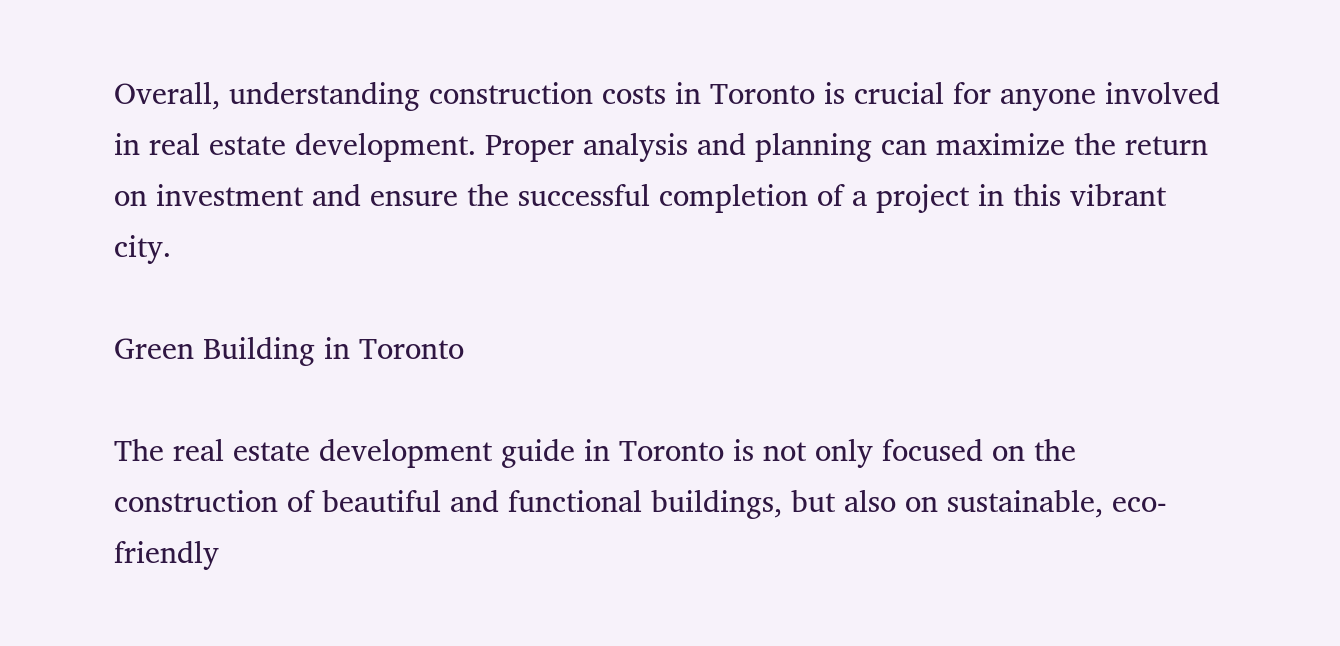Overall, understanding construction costs in Toronto is crucial for anyone involved in real estate development. Proper analysis and planning can maximize the return on investment and ensure the successful completion of a project in this vibrant city.

Green Building in Toronto

The real estate development guide in Toronto is not only focused on the construction of beautiful and functional buildings, but also on sustainable, eco-friendly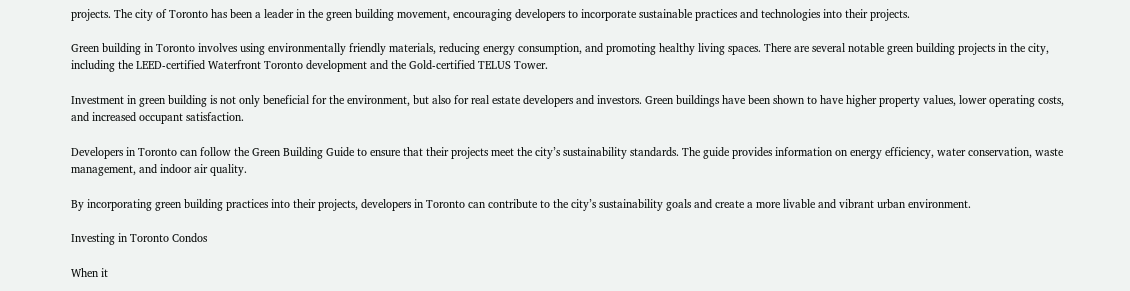projects. The city of Toronto has been a leader in the green building movement, encouraging developers to incorporate sustainable practices and technologies into their projects.

Green building in Toronto involves using environmentally friendly materials, reducing energy consumption, and promoting healthy living spaces. There are several notable green building projects in the city, including the LEED-certified Waterfront Toronto development and the Gold-certified TELUS Tower.

Investment in green building is not only beneficial for the environment, but also for real estate developers and investors. Green buildings have been shown to have higher property values, lower operating costs, and increased occupant satisfaction.

Developers in Toronto can follow the Green Building Guide to ensure that their projects meet the city’s sustainability standards. The guide provides information on energy efficiency, water conservation, waste management, and indoor air quality.

By incorporating green building practices into their projects, developers in Toronto can contribute to the city’s sustainability goals and create a more livable and vibrant urban environment.

Investing in Toronto Condos

When it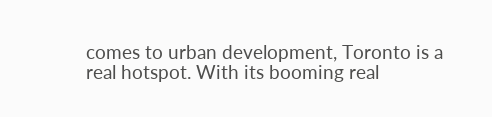comes to urban development, Toronto is a real hotspot. With its booming real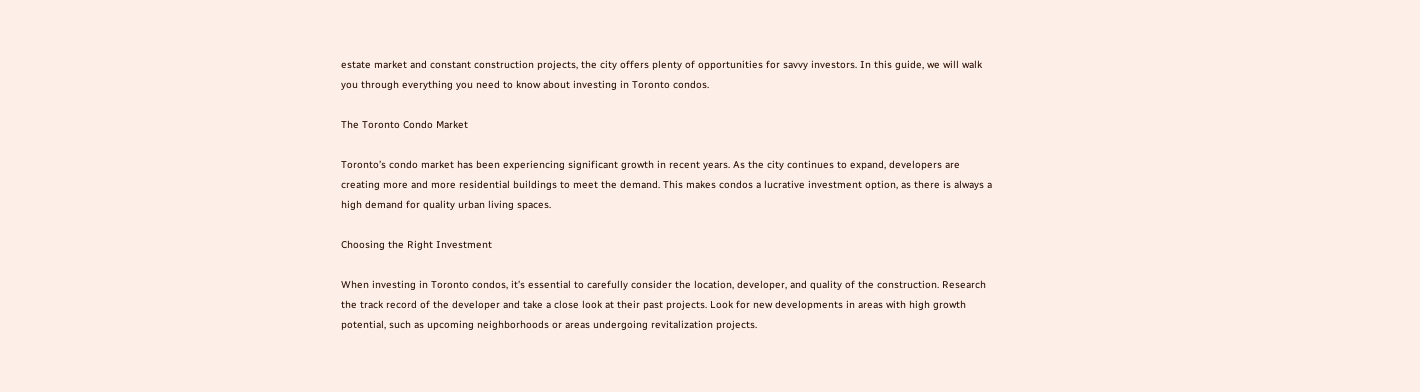estate market and constant construction projects, the city offers plenty of opportunities for savvy investors. In this guide, we will walk you through everything you need to know about investing in Toronto condos.

The Toronto Condo Market

Toronto’s condo market has been experiencing significant growth in recent years. As the city continues to expand, developers are creating more and more residential buildings to meet the demand. This makes condos a lucrative investment option, as there is always a high demand for quality urban living spaces.

Choosing the Right Investment

When investing in Toronto condos, it’s essential to carefully consider the location, developer, and quality of the construction. Research the track record of the developer and take a close look at their past projects. Look for new developments in areas with high growth potential, such as upcoming neighborhoods or areas undergoing revitalization projects.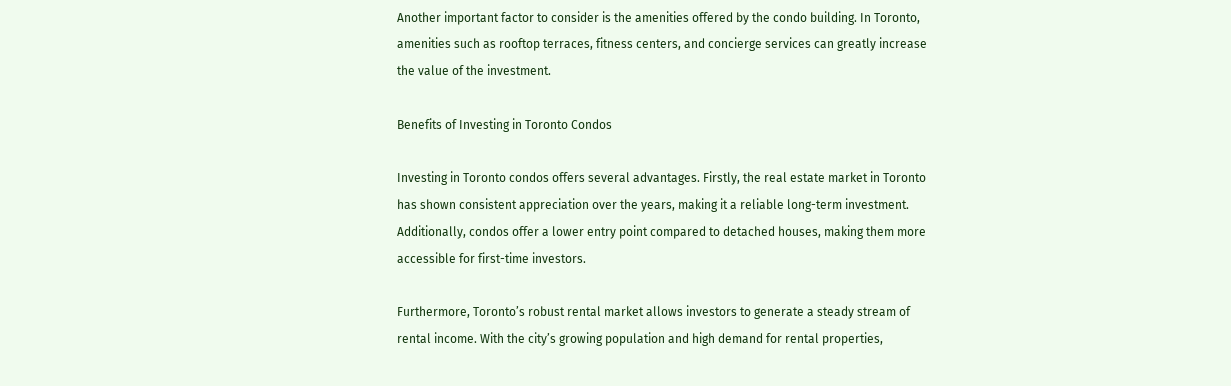Another important factor to consider is the amenities offered by the condo building. In Toronto, amenities such as rooftop terraces, fitness centers, and concierge services can greatly increase the value of the investment.

Benefits of Investing in Toronto Condos

Investing in Toronto condos offers several advantages. Firstly, the real estate market in Toronto has shown consistent appreciation over the years, making it a reliable long-term investment. Additionally, condos offer a lower entry point compared to detached houses, making them more accessible for first-time investors.

Furthermore, Toronto’s robust rental market allows investors to generate a steady stream of rental income. With the city’s growing population and high demand for rental properties,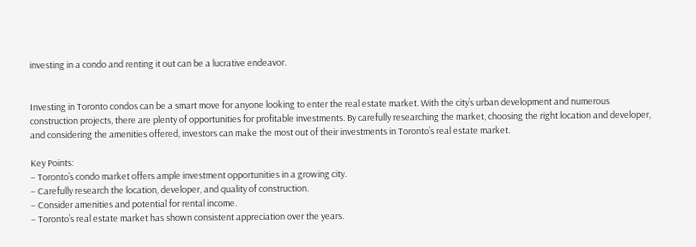investing in a condo and renting it out can be a lucrative endeavor.


Investing in Toronto condos can be a smart move for anyone looking to enter the real estate market. With the city’s urban development and numerous construction projects, there are plenty of opportunities for profitable investments. By carefully researching the market, choosing the right location and developer, and considering the amenities offered, investors can make the most out of their investments in Toronto’s real estate market.

Key Points:
– Toronto’s condo market offers ample investment opportunities in a growing city.
– Carefully research the location, developer, and quality of construction.
– Consider amenities and potential for rental income.
– Toronto’s real estate market has shown consistent appreciation over the years.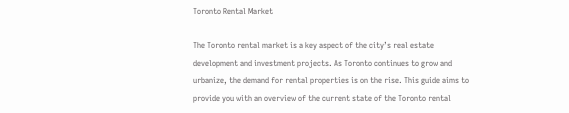Toronto Rental Market

The Toronto rental market is a key aspect of the city’s real estate development and investment projects. As Toronto continues to grow and urbanize, the demand for rental properties is on the rise. This guide aims to provide you with an overview of the current state of the Toronto rental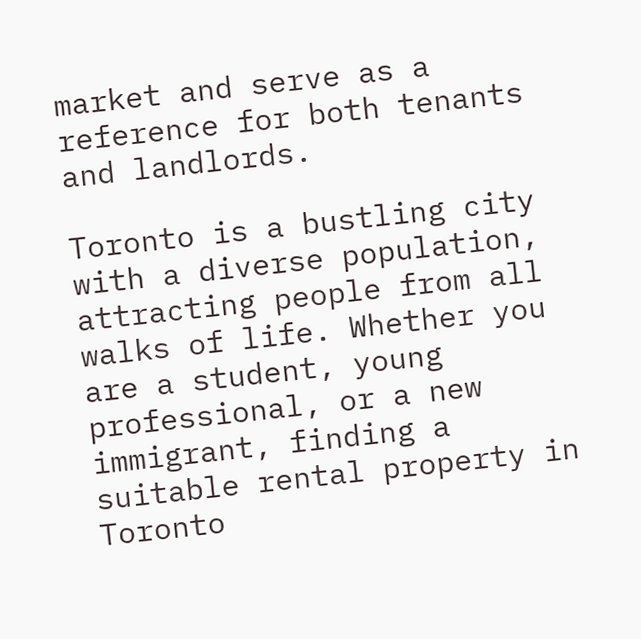market and serve as a reference for both tenants and landlords.

Toronto is a bustling city with a diverse population, attracting people from all walks of life. Whether you are a student, young professional, or a new immigrant, finding a suitable rental property in Toronto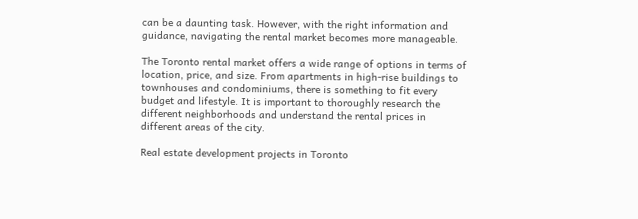can be a daunting task. However, with the right information and guidance, navigating the rental market becomes more manageable.

The Toronto rental market offers a wide range of options in terms of location, price, and size. From apartments in high-rise buildings to townhouses and condominiums, there is something to fit every budget and lifestyle. It is important to thoroughly research the different neighborhoods and understand the rental prices in different areas of the city.

Real estate development projects in Toronto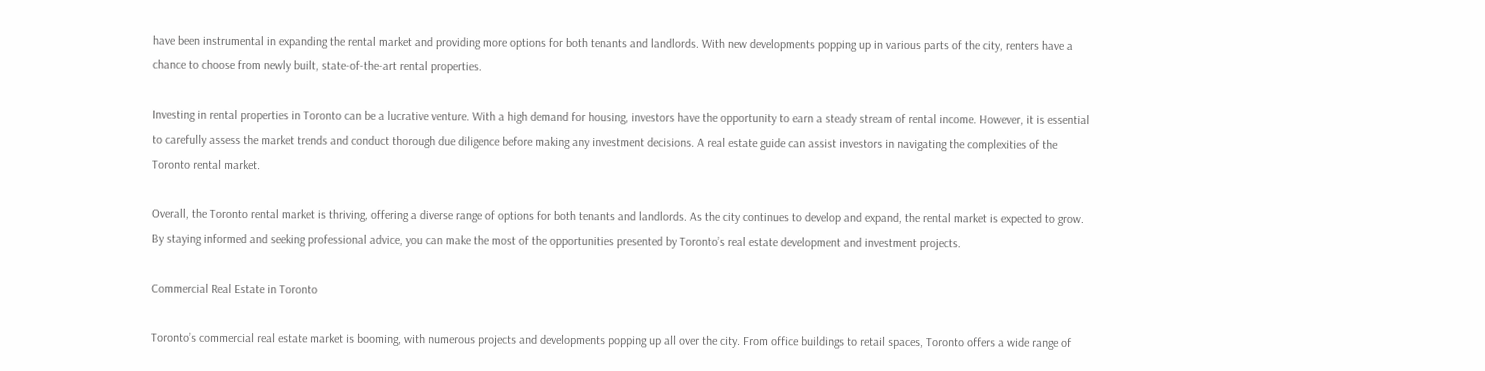have been instrumental in expanding the rental market and providing more options for both tenants and landlords. With new developments popping up in various parts of the city, renters have a chance to choose from newly built, state-of-the-art rental properties.

Investing in rental properties in Toronto can be a lucrative venture. With a high demand for housing, investors have the opportunity to earn a steady stream of rental income. However, it is essential to carefully assess the market trends and conduct thorough due diligence before making any investment decisions. A real estate guide can assist investors in navigating the complexities of the Toronto rental market.

Overall, the Toronto rental market is thriving, offering a diverse range of options for both tenants and landlords. As the city continues to develop and expand, the rental market is expected to grow. By staying informed and seeking professional advice, you can make the most of the opportunities presented by Toronto’s real estate development and investment projects.

Commercial Real Estate in Toronto

Toronto’s commercial real estate market is booming, with numerous projects and developments popping up all over the city. From office buildings to retail spaces, Toronto offers a wide range of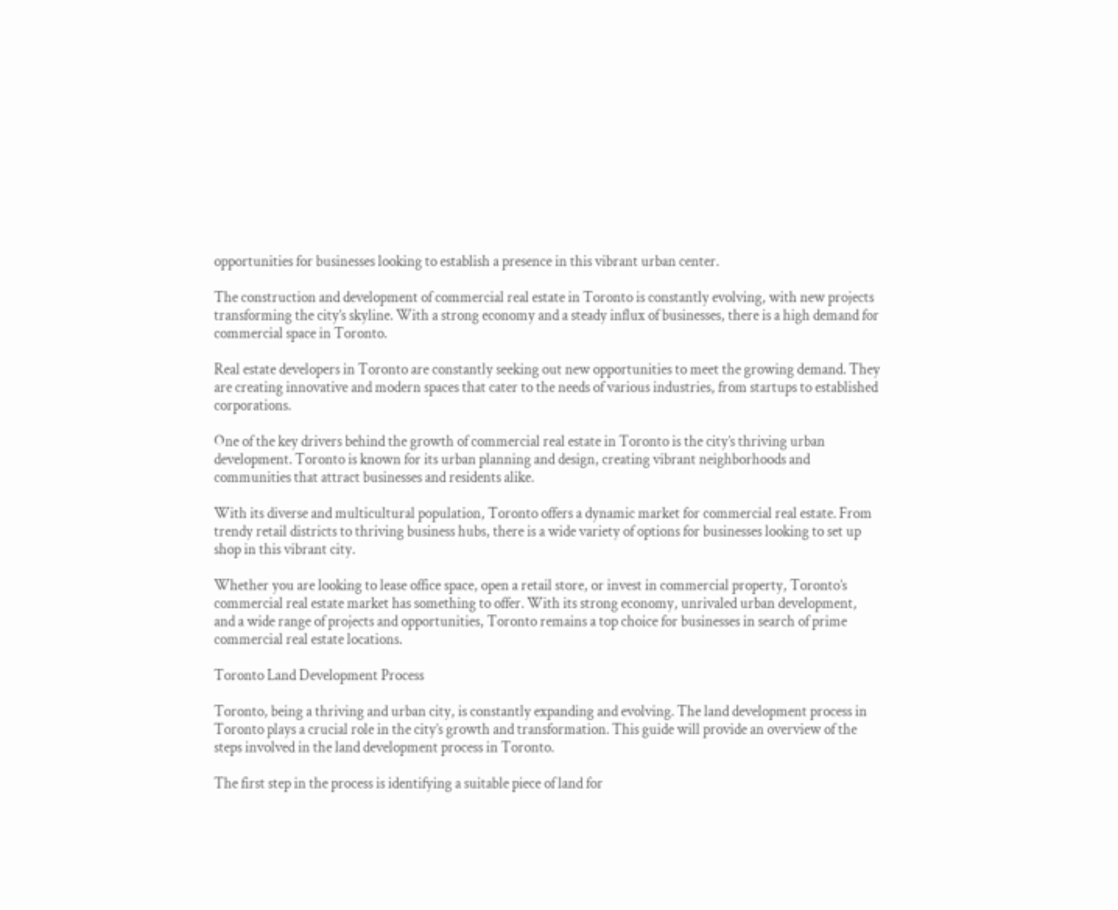opportunities for businesses looking to establish a presence in this vibrant urban center.

The construction and development of commercial real estate in Toronto is constantly evolving, with new projects transforming the city’s skyline. With a strong economy and a steady influx of businesses, there is a high demand for commercial space in Toronto.

Real estate developers in Toronto are constantly seeking out new opportunities to meet the growing demand. They are creating innovative and modern spaces that cater to the needs of various industries, from startups to established corporations.

One of the key drivers behind the growth of commercial real estate in Toronto is the city’s thriving urban development. Toronto is known for its urban planning and design, creating vibrant neighborhoods and communities that attract businesses and residents alike.

With its diverse and multicultural population, Toronto offers a dynamic market for commercial real estate. From trendy retail districts to thriving business hubs, there is a wide variety of options for businesses looking to set up shop in this vibrant city.

Whether you are looking to lease office space, open a retail store, or invest in commercial property, Toronto’s commercial real estate market has something to offer. With its strong economy, unrivaled urban development, and a wide range of projects and opportunities, Toronto remains a top choice for businesses in search of prime commercial real estate locations.

Toronto Land Development Process

Toronto, being a thriving and urban city, is constantly expanding and evolving. The land development process in Toronto plays a crucial role in the city’s growth and transformation. This guide will provide an overview of the steps involved in the land development process in Toronto.

The first step in the process is identifying a suitable piece of land for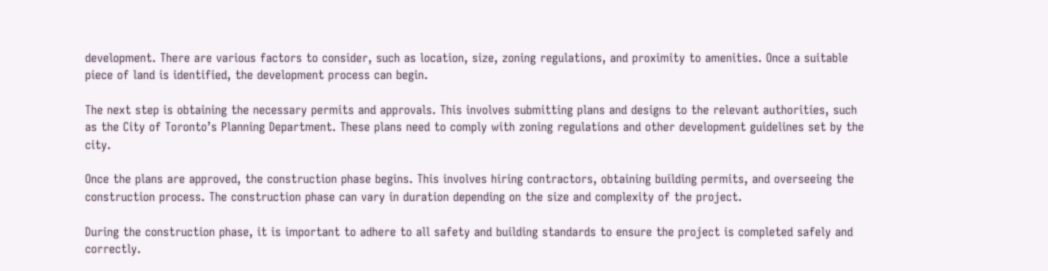development. There are various factors to consider, such as location, size, zoning regulations, and proximity to amenities. Once a suitable piece of land is identified, the development process can begin.

The next step is obtaining the necessary permits and approvals. This involves submitting plans and designs to the relevant authorities, such as the City of Toronto’s Planning Department. These plans need to comply with zoning regulations and other development guidelines set by the city.

Once the plans are approved, the construction phase begins. This involves hiring contractors, obtaining building permits, and overseeing the construction process. The construction phase can vary in duration depending on the size and complexity of the project.

During the construction phase, it is important to adhere to all safety and building standards to ensure the project is completed safely and correctly.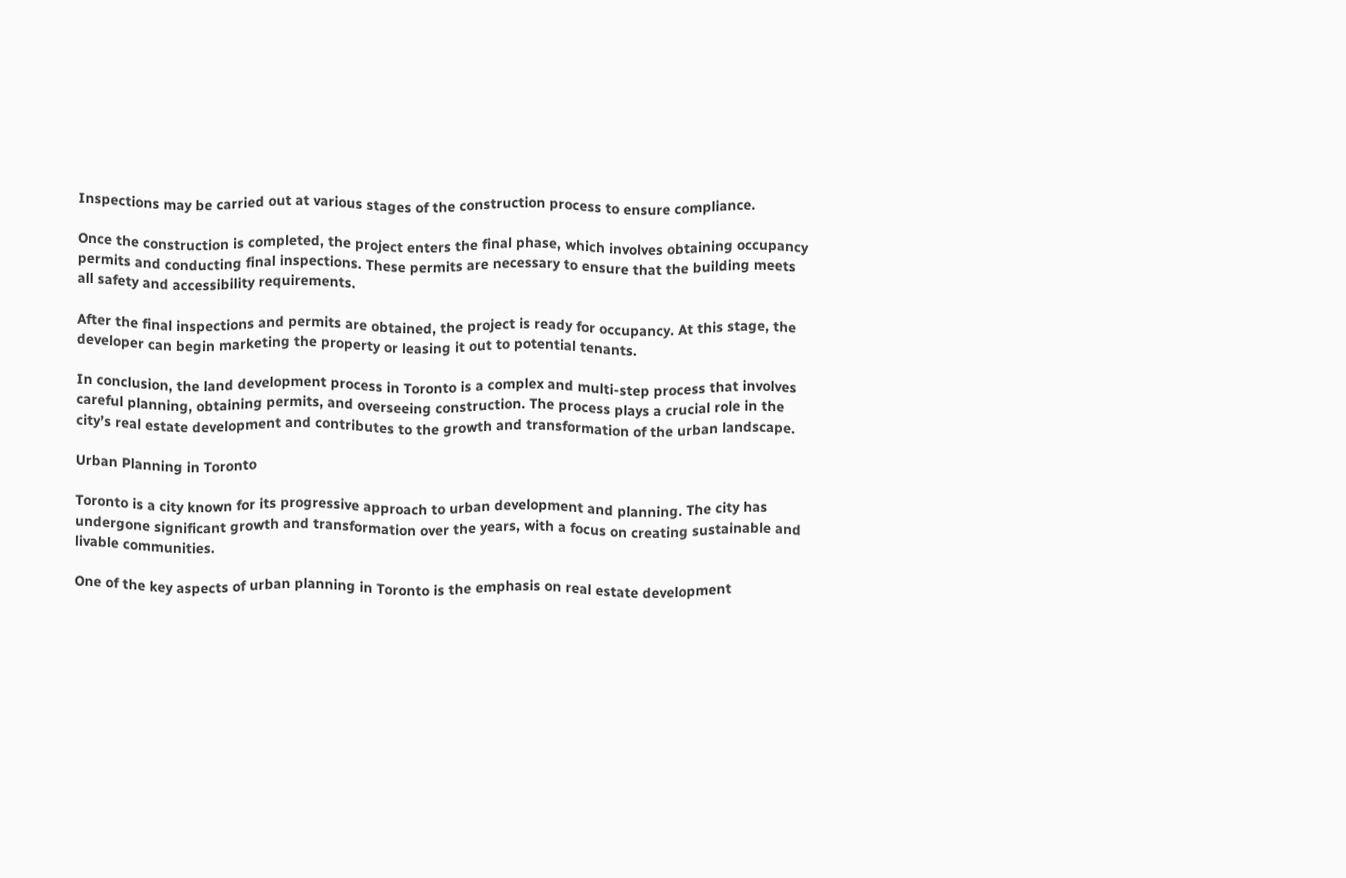Inspections may be carried out at various stages of the construction process to ensure compliance.

Once the construction is completed, the project enters the final phase, which involves obtaining occupancy permits and conducting final inspections. These permits are necessary to ensure that the building meets all safety and accessibility requirements.

After the final inspections and permits are obtained, the project is ready for occupancy. At this stage, the developer can begin marketing the property or leasing it out to potential tenants.

In conclusion, the land development process in Toronto is a complex and multi-step process that involves careful planning, obtaining permits, and overseeing construction. The process plays a crucial role in the city’s real estate development and contributes to the growth and transformation of the urban landscape.

Urban Planning in Toronto

Toronto is a city known for its progressive approach to urban development and planning. The city has undergone significant growth and transformation over the years, with a focus on creating sustainable and livable communities.

One of the key aspects of urban planning in Toronto is the emphasis on real estate development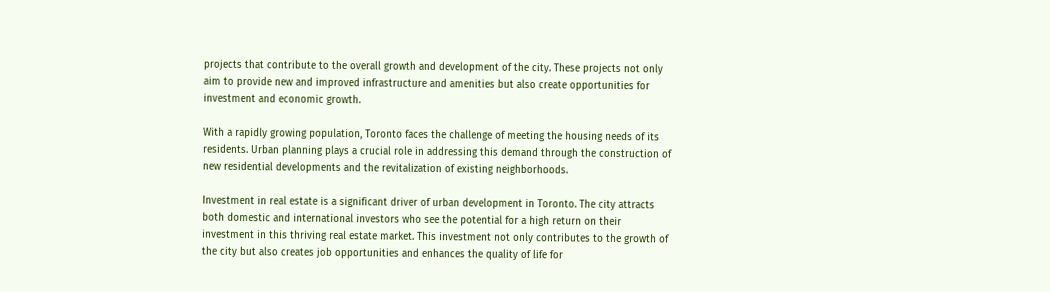projects that contribute to the overall growth and development of the city. These projects not only aim to provide new and improved infrastructure and amenities but also create opportunities for investment and economic growth.

With a rapidly growing population, Toronto faces the challenge of meeting the housing needs of its residents. Urban planning plays a crucial role in addressing this demand through the construction of new residential developments and the revitalization of existing neighborhoods.

Investment in real estate is a significant driver of urban development in Toronto. The city attracts both domestic and international investors who see the potential for a high return on their investment in this thriving real estate market. This investment not only contributes to the growth of the city but also creates job opportunities and enhances the quality of life for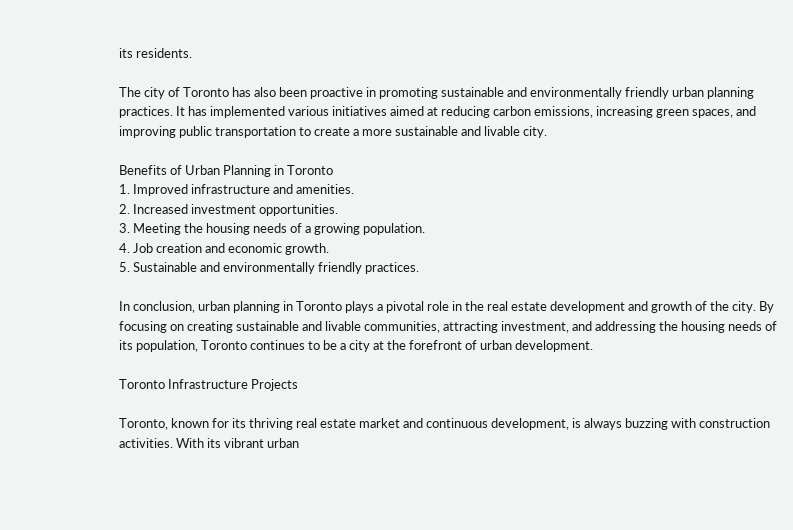its residents.

The city of Toronto has also been proactive in promoting sustainable and environmentally friendly urban planning practices. It has implemented various initiatives aimed at reducing carbon emissions, increasing green spaces, and improving public transportation to create a more sustainable and livable city.

Benefits of Urban Planning in Toronto
1. Improved infrastructure and amenities.
2. Increased investment opportunities.
3. Meeting the housing needs of a growing population.
4. Job creation and economic growth.
5. Sustainable and environmentally friendly practices.

In conclusion, urban planning in Toronto plays a pivotal role in the real estate development and growth of the city. By focusing on creating sustainable and livable communities, attracting investment, and addressing the housing needs of its population, Toronto continues to be a city at the forefront of urban development.

Toronto Infrastructure Projects

Toronto, known for its thriving real estate market and continuous development, is always buzzing with construction activities. With its vibrant urban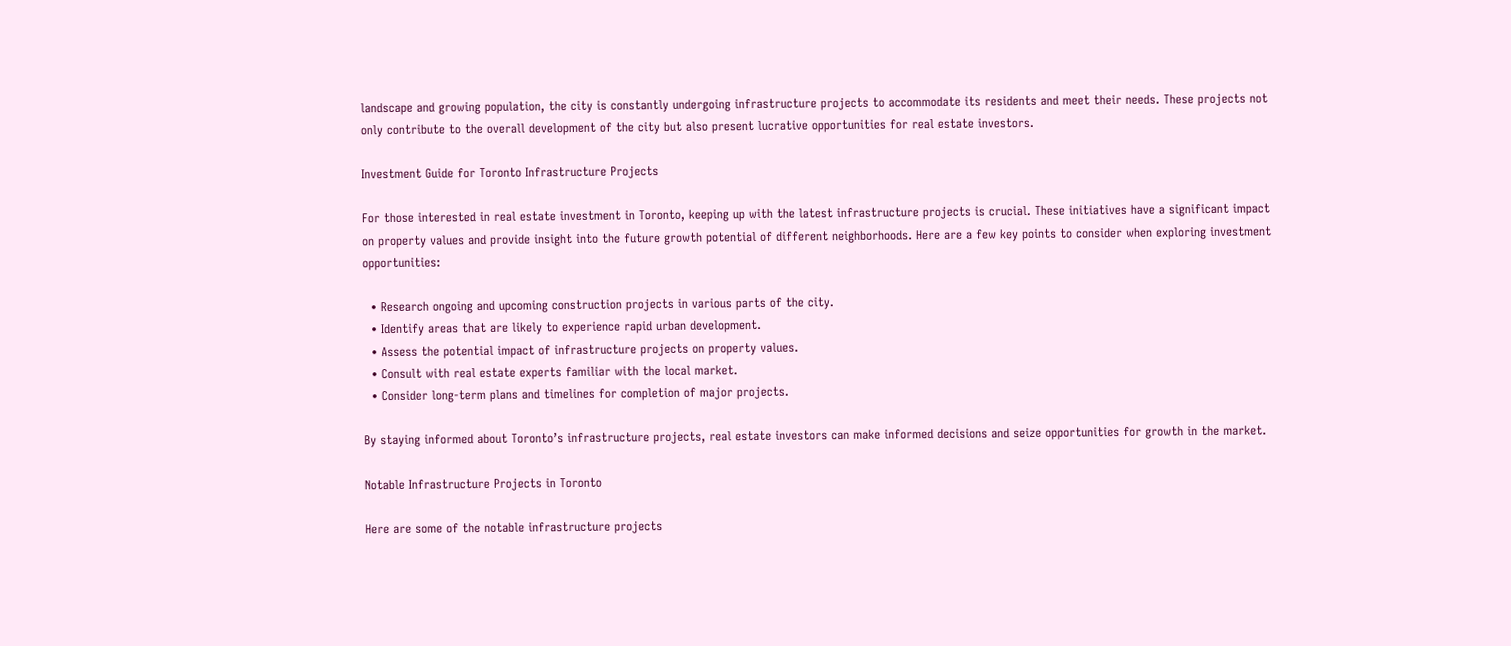landscape and growing population, the city is constantly undergoing infrastructure projects to accommodate its residents and meet their needs. These projects not only contribute to the overall development of the city but also present lucrative opportunities for real estate investors.

Investment Guide for Toronto Infrastructure Projects

For those interested in real estate investment in Toronto, keeping up with the latest infrastructure projects is crucial. These initiatives have a significant impact on property values and provide insight into the future growth potential of different neighborhoods. Here are a few key points to consider when exploring investment opportunities:

  • Research ongoing and upcoming construction projects in various parts of the city.
  • Identify areas that are likely to experience rapid urban development.
  • Assess the potential impact of infrastructure projects on property values.
  • Consult with real estate experts familiar with the local market.
  • Consider long-term plans and timelines for completion of major projects.

By staying informed about Toronto’s infrastructure projects, real estate investors can make informed decisions and seize opportunities for growth in the market.

Notable Infrastructure Projects in Toronto

Here are some of the notable infrastructure projects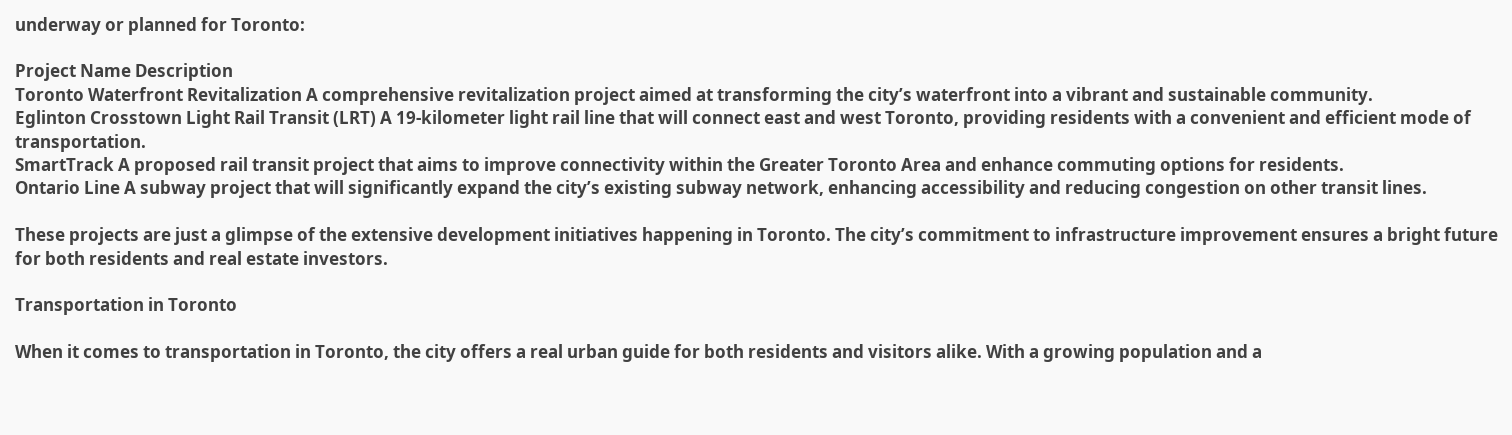underway or planned for Toronto:

Project Name Description
Toronto Waterfront Revitalization A comprehensive revitalization project aimed at transforming the city’s waterfront into a vibrant and sustainable community.
Eglinton Crosstown Light Rail Transit (LRT) A 19-kilometer light rail line that will connect east and west Toronto, providing residents with a convenient and efficient mode of transportation.
SmartTrack A proposed rail transit project that aims to improve connectivity within the Greater Toronto Area and enhance commuting options for residents.
Ontario Line A subway project that will significantly expand the city’s existing subway network, enhancing accessibility and reducing congestion on other transit lines.

These projects are just a glimpse of the extensive development initiatives happening in Toronto. The city’s commitment to infrastructure improvement ensures a bright future for both residents and real estate investors.

Transportation in Toronto

When it comes to transportation in Toronto, the city offers a real urban guide for both residents and visitors alike. With a growing population and a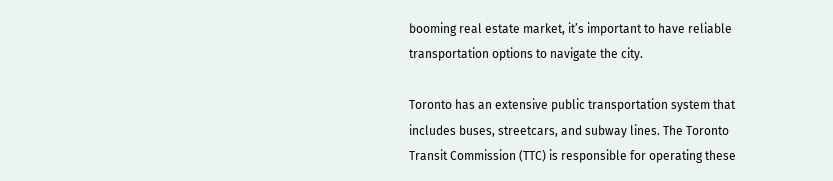booming real estate market, it’s important to have reliable transportation options to navigate the city.

Toronto has an extensive public transportation system that includes buses, streetcars, and subway lines. The Toronto Transit Commission (TTC) is responsible for operating these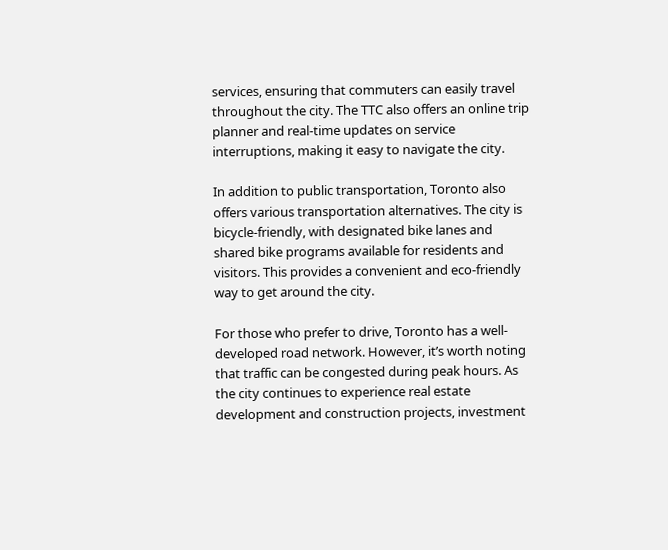services, ensuring that commuters can easily travel throughout the city. The TTC also offers an online trip planner and real-time updates on service interruptions, making it easy to navigate the city.

In addition to public transportation, Toronto also offers various transportation alternatives. The city is bicycle-friendly, with designated bike lanes and shared bike programs available for residents and visitors. This provides a convenient and eco-friendly way to get around the city.

For those who prefer to drive, Toronto has a well-developed road network. However, it’s worth noting that traffic can be congested during peak hours. As the city continues to experience real estate development and construction projects, investment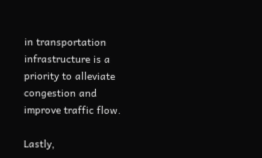in transportation infrastructure is a priority to alleviate congestion and improve traffic flow.

Lastly,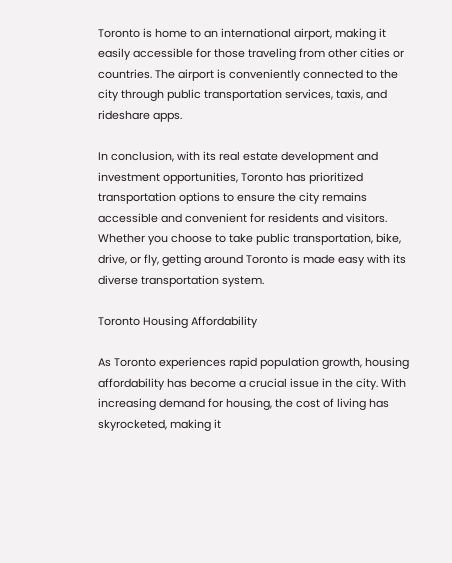Toronto is home to an international airport, making it easily accessible for those traveling from other cities or countries. The airport is conveniently connected to the city through public transportation services, taxis, and rideshare apps.

In conclusion, with its real estate development and investment opportunities, Toronto has prioritized transportation options to ensure the city remains accessible and convenient for residents and visitors. Whether you choose to take public transportation, bike, drive, or fly, getting around Toronto is made easy with its diverse transportation system.

Toronto Housing Affordability

As Toronto experiences rapid population growth, housing affordability has become a crucial issue in the city. With increasing demand for housing, the cost of living has skyrocketed, making it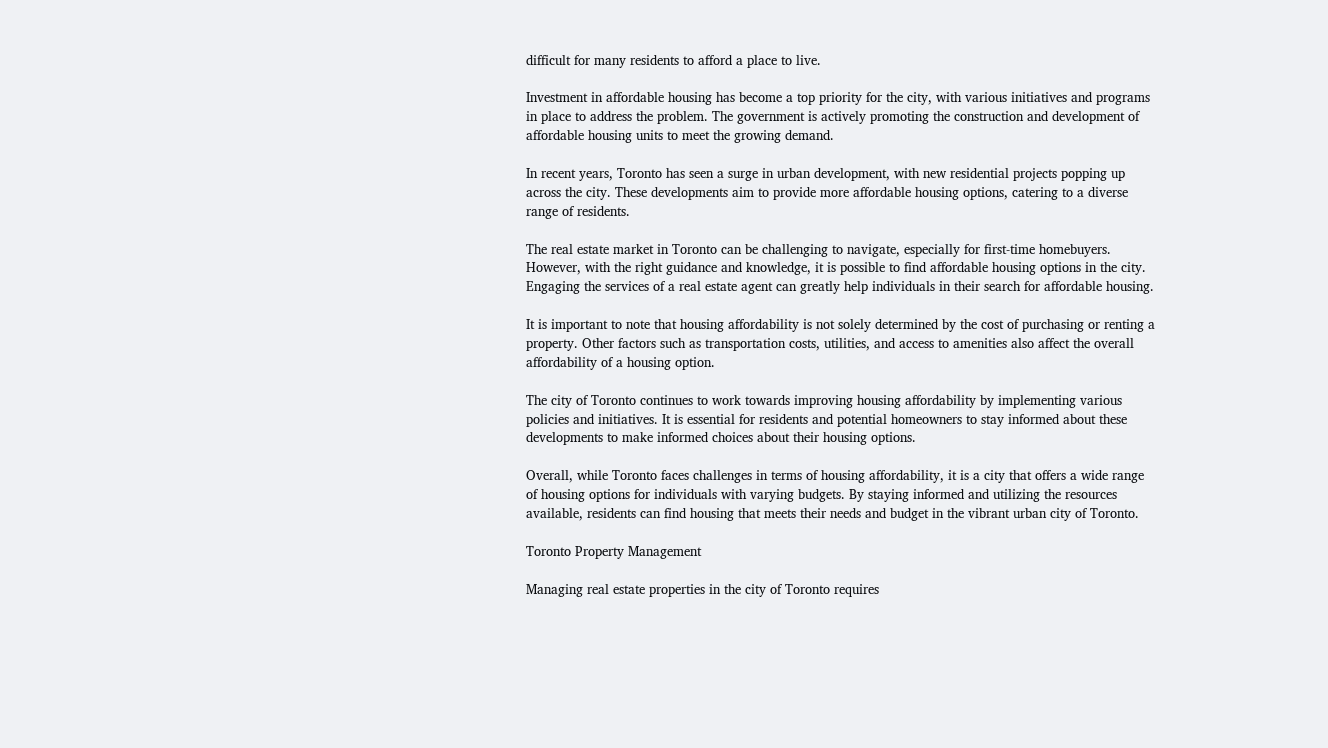difficult for many residents to afford a place to live.

Investment in affordable housing has become a top priority for the city, with various initiatives and programs in place to address the problem. The government is actively promoting the construction and development of affordable housing units to meet the growing demand.

In recent years, Toronto has seen a surge in urban development, with new residential projects popping up across the city. These developments aim to provide more affordable housing options, catering to a diverse range of residents.

The real estate market in Toronto can be challenging to navigate, especially for first-time homebuyers. However, with the right guidance and knowledge, it is possible to find affordable housing options in the city. Engaging the services of a real estate agent can greatly help individuals in their search for affordable housing.

It is important to note that housing affordability is not solely determined by the cost of purchasing or renting a property. Other factors such as transportation costs, utilities, and access to amenities also affect the overall affordability of a housing option.

The city of Toronto continues to work towards improving housing affordability by implementing various policies and initiatives. It is essential for residents and potential homeowners to stay informed about these developments to make informed choices about their housing options.

Overall, while Toronto faces challenges in terms of housing affordability, it is a city that offers a wide range of housing options for individuals with varying budgets. By staying informed and utilizing the resources available, residents can find housing that meets their needs and budget in the vibrant urban city of Toronto.

Toronto Property Management

Managing real estate properties in the city of Toronto requires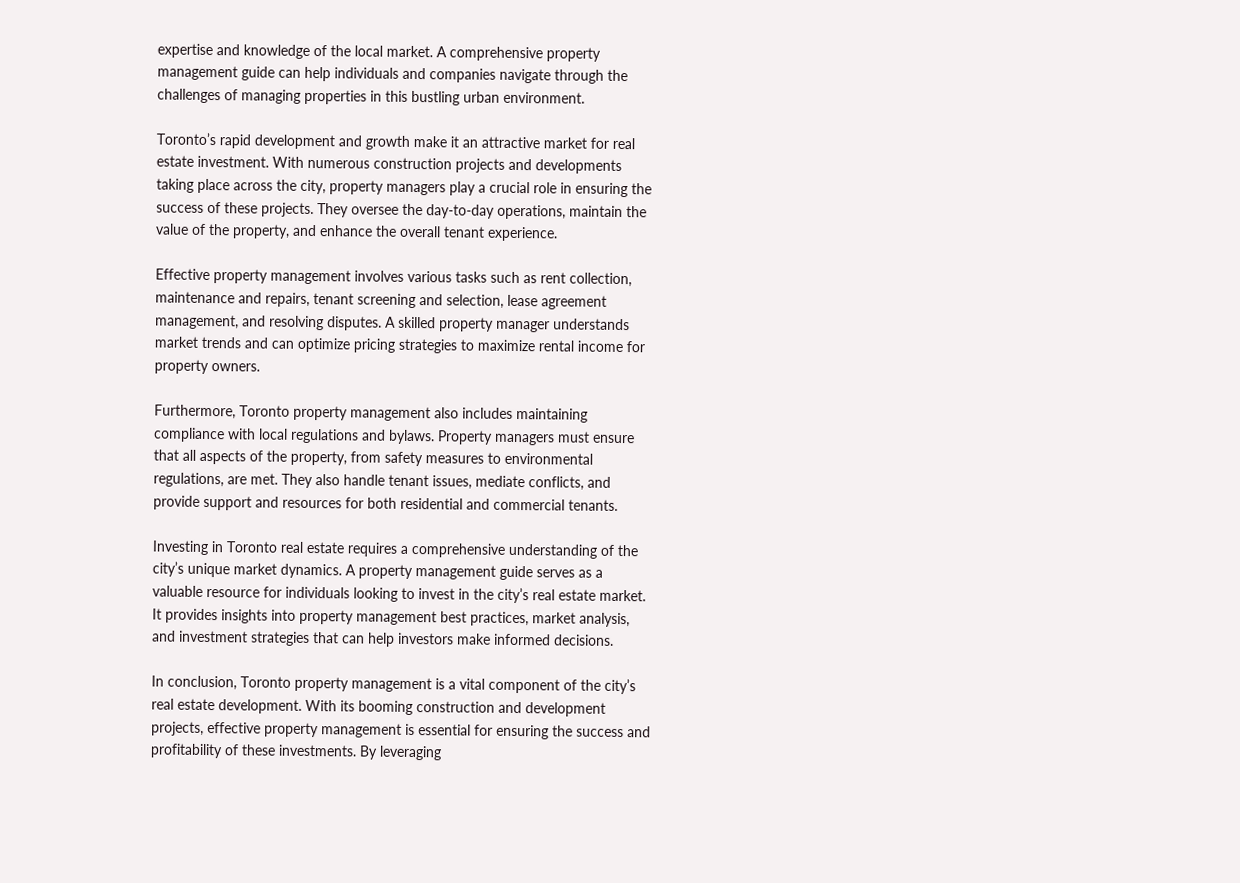expertise and knowledge of the local market. A comprehensive property management guide can help individuals and companies navigate through the challenges of managing properties in this bustling urban environment.

Toronto’s rapid development and growth make it an attractive market for real estate investment. With numerous construction projects and developments taking place across the city, property managers play a crucial role in ensuring the success of these projects. They oversee the day-to-day operations, maintain the value of the property, and enhance the overall tenant experience.

Effective property management involves various tasks such as rent collection, maintenance and repairs, tenant screening and selection, lease agreement management, and resolving disputes. A skilled property manager understands market trends and can optimize pricing strategies to maximize rental income for property owners.

Furthermore, Toronto property management also includes maintaining compliance with local regulations and bylaws. Property managers must ensure that all aspects of the property, from safety measures to environmental regulations, are met. They also handle tenant issues, mediate conflicts, and provide support and resources for both residential and commercial tenants.

Investing in Toronto real estate requires a comprehensive understanding of the city’s unique market dynamics. A property management guide serves as a valuable resource for individuals looking to invest in the city’s real estate market. It provides insights into property management best practices, market analysis, and investment strategies that can help investors make informed decisions.

In conclusion, Toronto property management is a vital component of the city’s real estate development. With its booming construction and development projects, effective property management is essential for ensuring the success and profitability of these investments. By leveraging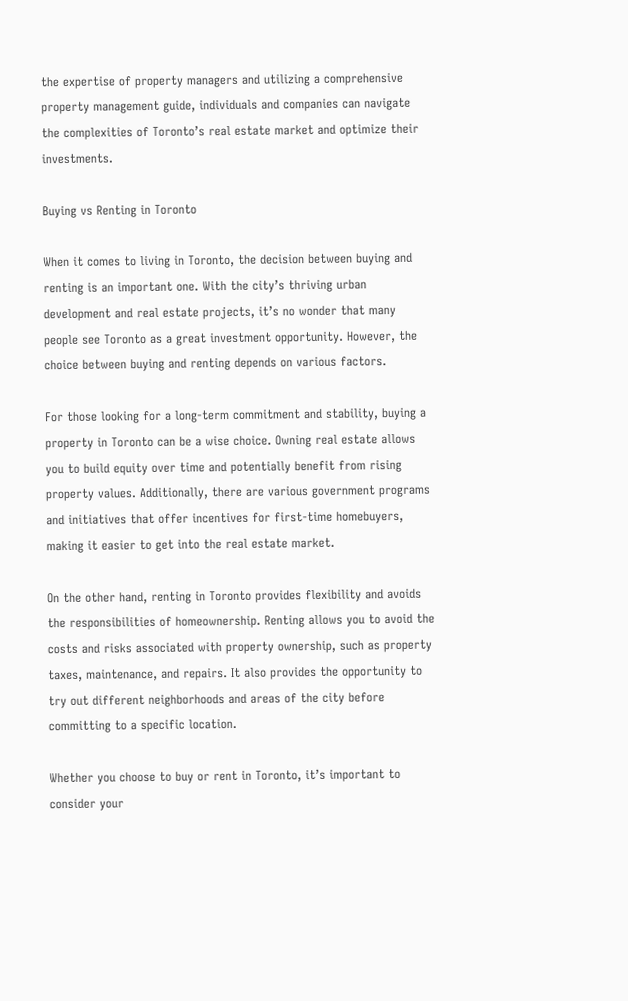the expertise of property managers and utilizing a comprehensive property management guide, individuals and companies can navigate the complexities of Toronto’s real estate market and optimize their investments.

Buying vs Renting in Toronto

When it comes to living in Toronto, the decision between buying and renting is an important one. With the city’s thriving urban development and real estate projects, it’s no wonder that many people see Toronto as a great investment opportunity. However, the choice between buying and renting depends on various factors.

For those looking for a long-term commitment and stability, buying a property in Toronto can be a wise choice. Owning real estate allows you to build equity over time and potentially benefit from rising property values. Additionally, there are various government programs and initiatives that offer incentives for first-time homebuyers, making it easier to get into the real estate market.

On the other hand, renting in Toronto provides flexibility and avoids the responsibilities of homeownership. Renting allows you to avoid the costs and risks associated with property ownership, such as property taxes, maintenance, and repairs. It also provides the opportunity to try out different neighborhoods and areas of the city before committing to a specific location.

Whether you choose to buy or rent in Toronto, it’s important to consider your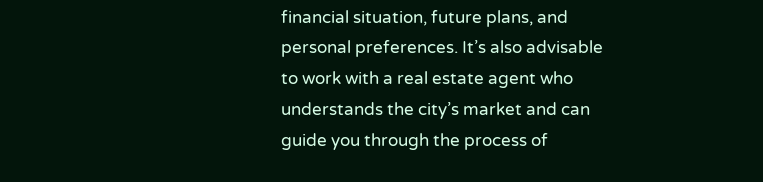financial situation, future plans, and personal preferences. It’s also advisable to work with a real estate agent who understands the city’s market and can guide you through the process of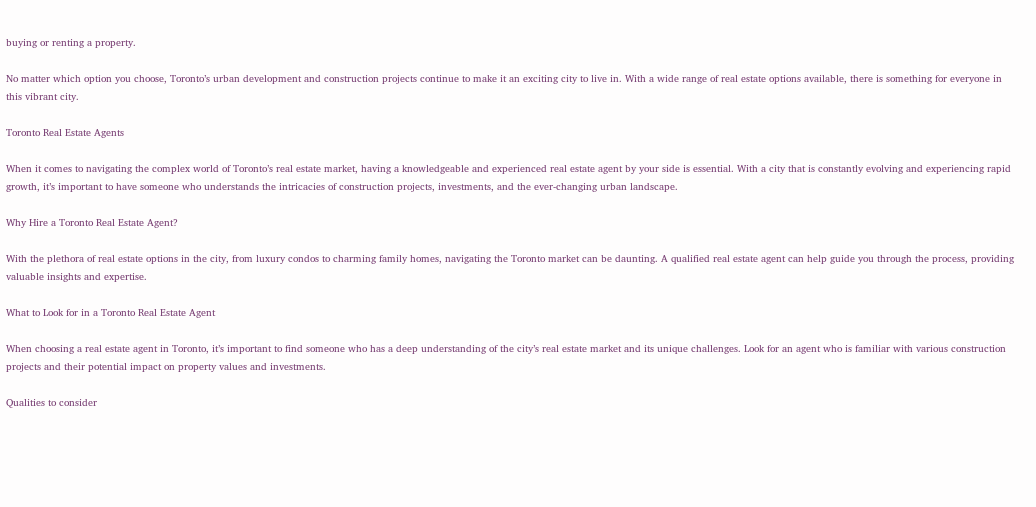buying or renting a property.

No matter which option you choose, Toronto’s urban development and construction projects continue to make it an exciting city to live in. With a wide range of real estate options available, there is something for everyone in this vibrant city.

Toronto Real Estate Agents

When it comes to navigating the complex world of Toronto’s real estate market, having a knowledgeable and experienced real estate agent by your side is essential. With a city that is constantly evolving and experiencing rapid growth, it’s important to have someone who understands the intricacies of construction projects, investments, and the ever-changing urban landscape.

Why Hire a Toronto Real Estate Agent?

With the plethora of real estate options in the city, from luxury condos to charming family homes, navigating the Toronto market can be daunting. A qualified real estate agent can help guide you through the process, providing valuable insights and expertise.

What to Look for in a Toronto Real Estate Agent

When choosing a real estate agent in Toronto, it’s important to find someone who has a deep understanding of the city’s real estate market and its unique challenges. Look for an agent who is familiar with various construction projects and their potential impact on property values and investments.

Qualities to consider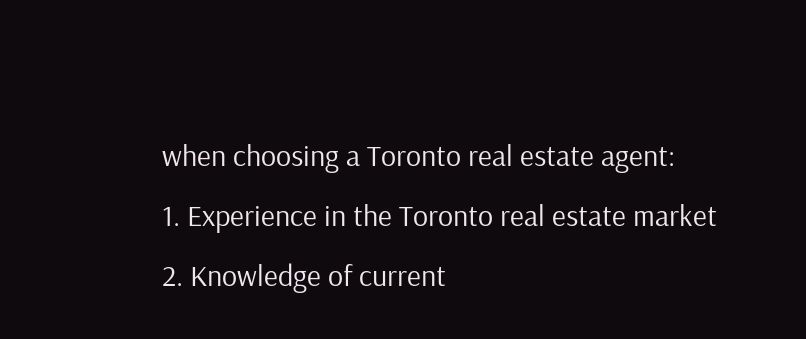when choosing a Toronto real estate agent:
1. Experience in the Toronto real estate market
2. Knowledge of current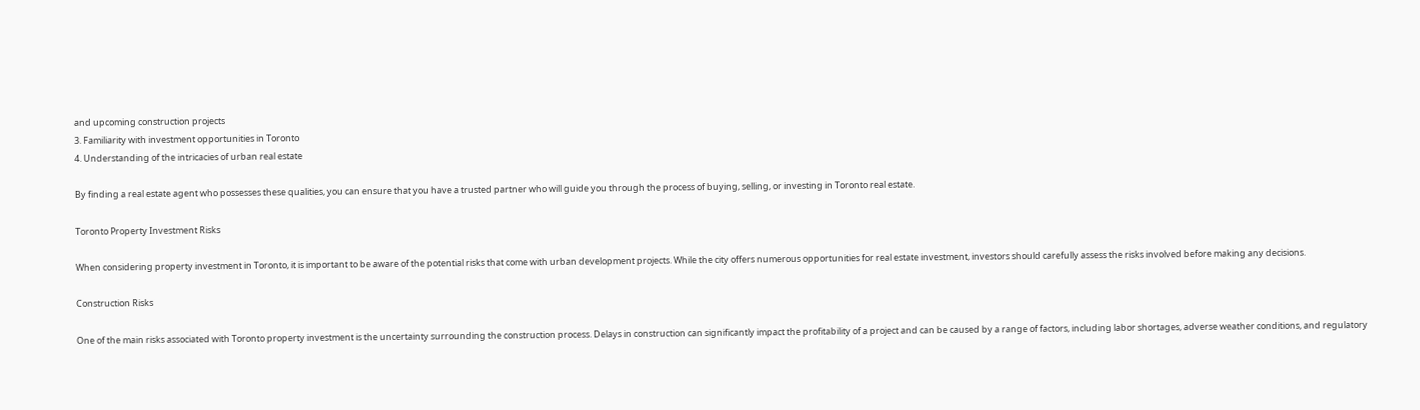and upcoming construction projects
3. Familiarity with investment opportunities in Toronto
4. Understanding of the intricacies of urban real estate

By finding a real estate agent who possesses these qualities, you can ensure that you have a trusted partner who will guide you through the process of buying, selling, or investing in Toronto real estate.

Toronto Property Investment Risks

When considering property investment in Toronto, it is important to be aware of the potential risks that come with urban development projects. While the city offers numerous opportunities for real estate investment, investors should carefully assess the risks involved before making any decisions.

Construction Risks

One of the main risks associated with Toronto property investment is the uncertainty surrounding the construction process. Delays in construction can significantly impact the profitability of a project and can be caused by a range of factors, including labor shortages, adverse weather conditions, and regulatory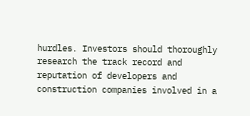hurdles. Investors should thoroughly research the track record and reputation of developers and construction companies involved in a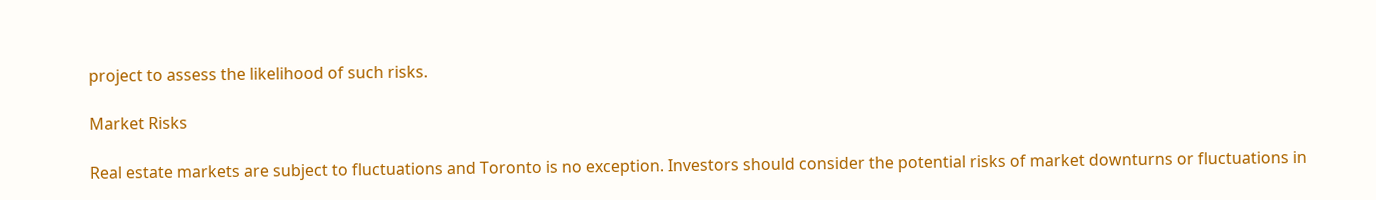project to assess the likelihood of such risks.

Market Risks

Real estate markets are subject to fluctuations and Toronto is no exception. Investors should consider the potential risks of market downturns or fluctuations in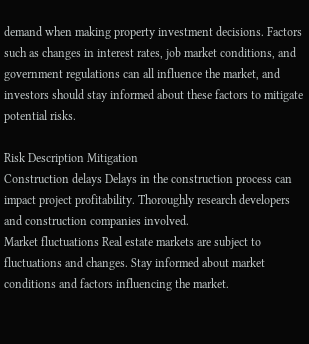demand when making property investment decisions. Factors such as changes in interest rates, job market conditions, and government regulations can all influence the market, and investors should stay informed about these factors to mitigate potential risks.

Risk Description Mitigation
Construction delays Delays in the construction process can impact project profitability. Thoroughly research developers and construction companies involved.
Market fluctuations Real estate markets are subject to fluctuations and changes. Stay informed about market conditions and factors influencing the market.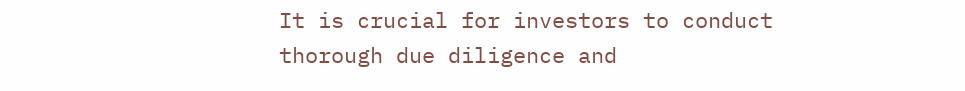It is crucial for investors to conduct thorough due diligence and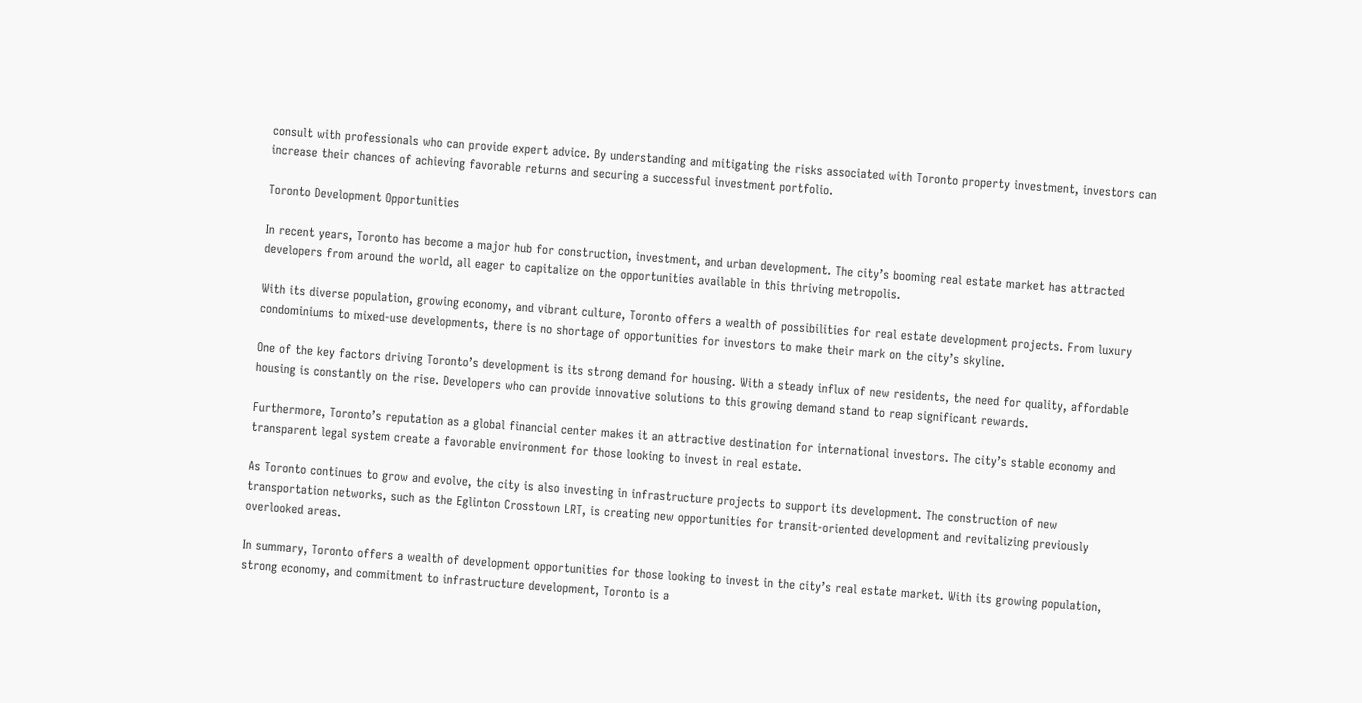consult with professionals who can provide expert advice. By understanding and mitigating the risks associated with Toronto property investment, investors can increase their chances of achieving favorable returns and securing a successful investment portfolio.

Toronto Development Opportunities

In recent years, Toronto has become a major hub for construction, investment, and urban development. The city’s booming real estate market has attracted developers from around the world, all eager to capitalize on the opportunities available in this thriving metropolis.

With its diverse population, growing economy, and vibrant culture, Toronto offers a wealth of possibilities for real estate development projects. From luxury condominiums to mixed-use developments, there is no shortage of opportunities for investors to make their mark on the city’s skyline.

One of the key factors driving Toronto’s development is its strong demand for housing. With a steady influx of new residents, the need for quality, affordable housing is constantly on the rise. Developers who can provide innovative solutions to this growing demand stand to reap significant rewards.

Furthermore, Toronto’s reputation as a global financial center makes it an attractive destination for international investors. The city’s stable economy and transparent legal system create a favorable environment for those looking to invest in real estate.

As Toronto continues to grow and evolve, the city is also investing in infrastructure projects to support its development. The construction of new transportation networks, such as the Eglinton Crosstown LRT, is creating new opportunities for transit-oriented development and revitalizing previously overlooked areas.

In summary, Toronto offers a wealth of development opportunities for those looking to invest in the city’s real estate market. With its growing population, strong economy, and commitment to infrastructure development, Toronto is a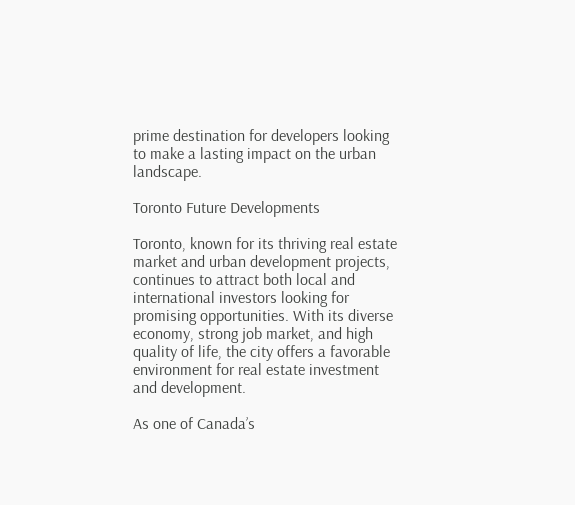prime destination for developers looking to make a lasting impact on the urban landscape.

Toronto Future Developments

Toronto, known for its thriving real estate market and urban development projects, continues to attract both local and international investors looking for promising opportunities. With its diverse economy, strong job market, and high quality of life, the city offers a favorable environment for real estate investment and development.

As one of Canada’s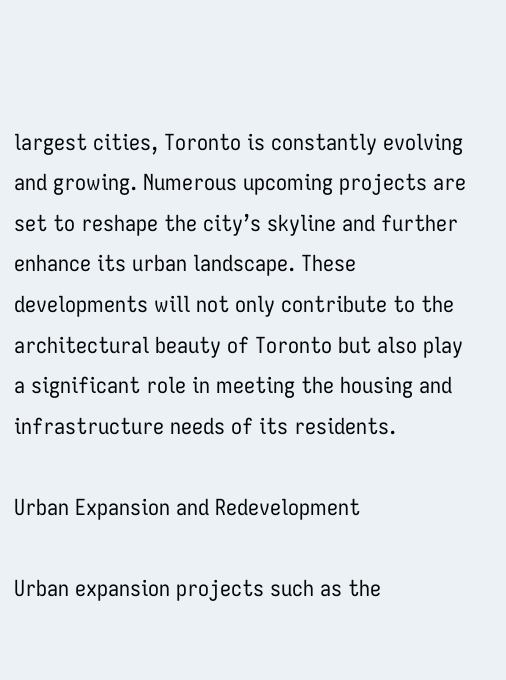largest cities, Toronto is constantly evolving and growing. Numerous upcoming projects are set to reshape the city’s skyline and further enhance its urban landscape. These developments will not only contribute to the architectural beauty of Toronto but also play a significant role in meeting the housing and infrastructure needs of its residents.

Urban Expansion and Redevelopment

Urban expansion projects such as the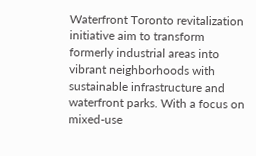Waterfront Toronto revitalization initiative aim to transform formerly industrial areas into vibrant neighborhoods with sustainable infrastructure and waterfront parks. With a focus on mixed-use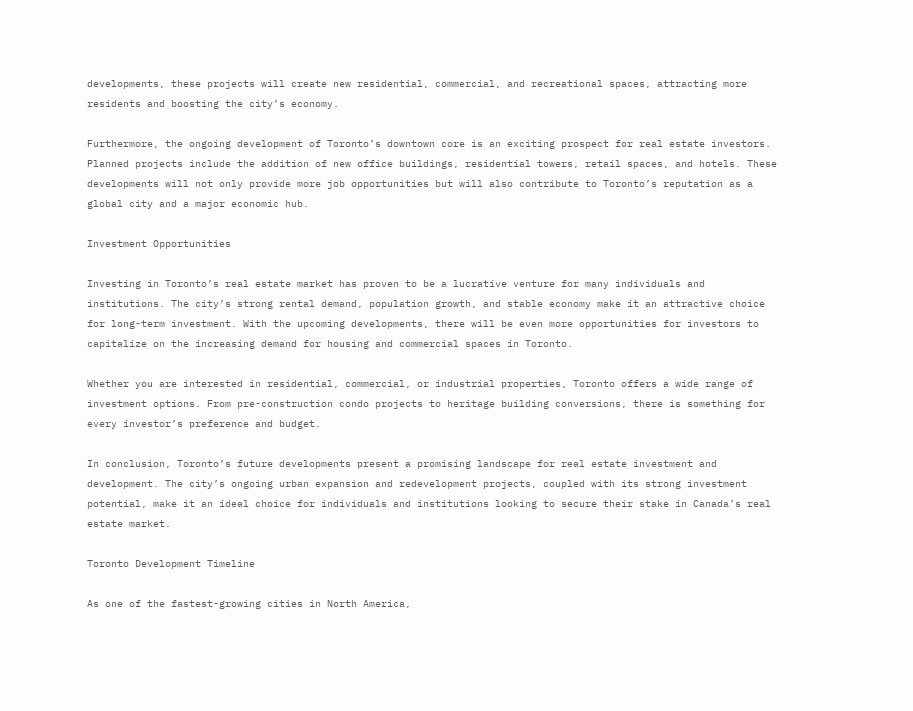developments, these projects will create new residential, commercial, and recreational spaces, attracting more residents and boosting the city’s economy.

Furthermore, the ongoing development of Toronto’s downtown core is an exciting prospect for real estate investors. Planned projects include the addition of new office buildings, residential towers, retail spaces, and hotels. These developments will not only provide more job opportunities but will also contribute to Toronto’s reputation as a global city and a major economic hub.

Investment Opportunities

Investing in Toronto’s real estate market has proven to be a lucrative venture for many individuals and institutions. The city’s strong rental demand, population growth, and stable economy make it an attractive choice for long-term investment. With the upcoming developments, there will be even more opportunities for investors to capitalize on the increasing demand for housing and commercial spaces in Toronto.

Whether you are interested in residential, commercial, or industrial properties, Toronto offers a wide range of investment options. From pre-construction condo projects to heritage building conversions, there is something for every investor’s preference and budget.

In conclusion, Toronto’s future developments present a promising landscape for real estate investment and development. The city’s ongoing urban expansion and redevelopment projects, coupled with its strong investment potential, make it an ideal choice for individuals and institutions looking to secure their stake in Canada’s real estate market.

Toronto Development Timeline

As one of the fastest-growing cities in North America,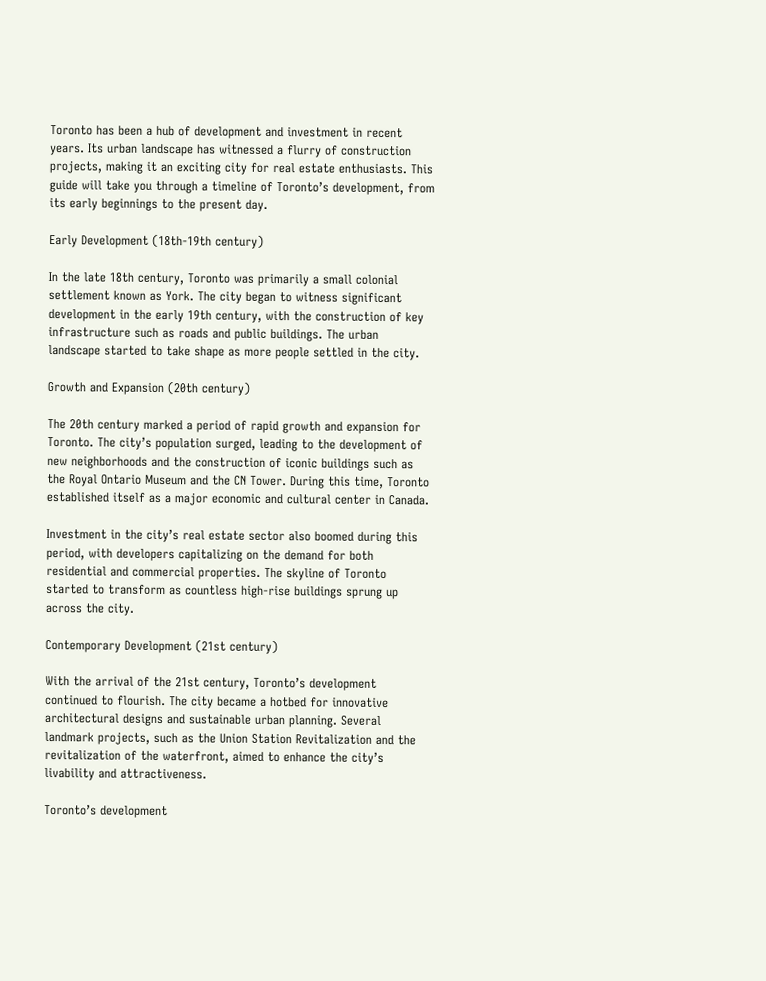Toronto has been a hub of development and investment in recent years. Its urban landscape has witnessed a flurry of construction projects, making it an exciting city for real estate enthusiasts. This guide will take you through a timeline of Toronto’s development, from its early beginnings to the present day.

Early Development (18th-19th century)

In the late 18th century, Toronto was primarily a small colonial settlement known as York. The city began to witness significant development in the early 19th century, with the construction of key infrastructure such as roads and public buildings. The urban landscape started to take shape as more people settled in the city.

Growth and Expansion (20th century)

The 20th century marked a period of rapid growth and expansion for Toronto. The city’s population surged, leading to the development of new neighborhoods and the construction of iconic buildings such as the Royal Ontario Museum and the CN Tower. During this time, Toronto established itself as a major economic and cultural center in Canada.

Investment in the city’s real estate sector also boomed during this period, with developers capitalizing on the demand for both residential and commercial properties. The skyline of Toronto started to transform as countless high-rise buildings sprung up across the city.

Contemporary Development (21st century)

With the arrival of the 21st century, Toronto’s development continued to flourish. The city became a hotbed for innovative architectural designs and sustainable urban planning. Several landmark projects, such as the Union Station Revitalization and the revitalization of the waterfront, aimed to enhance the city’s livability and attractiveness.

Toronto’s development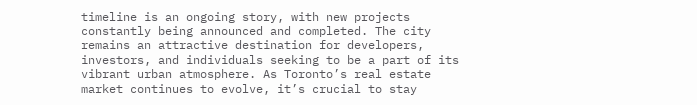timeline is an ongoing story, with new projects constantly being announced and completed. The city remains an attractive destination for developers, investors, and individuals seeking to be a part of its vibrant urban atmosphere. As Toronto’s real estate market continues to evolve, it’s crucial to stay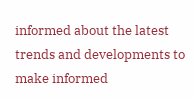informed about the latest trends and developments to make informed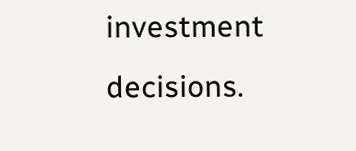investment decisions.